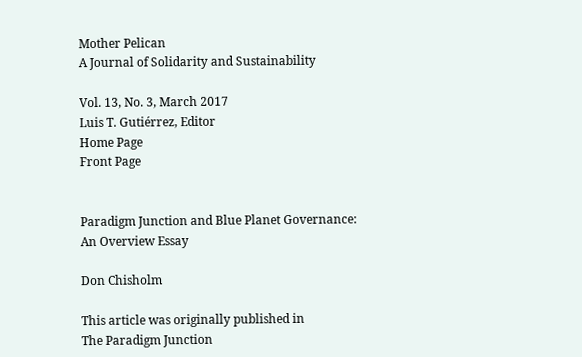Mother Pelican
A Journal of Solidarity and Sustainability

Vol. 13, No. 3, March 2017
Luis T. Gutiérrez, Editor
Home Page
Front Page


Paradigm Junction and Blue Planet Governance:
An Overview Essay

Don Chisholm

This article was originally published in
The Paradigm Junction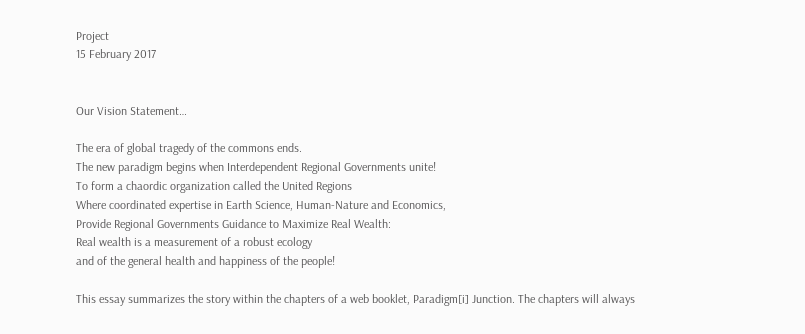Project
15 February 2017


Our Vision Statement…

The era of global tragedy of the commons ends.
The new paradigm begins when Interdependent Regional Governments unite!
To form a chaordic organization called the United Regions
Where coordinated expertise in Earth Science, Human-Nature and Economics,
Provide Regional Governments Guidance to Maximize Real Wealth:
Real wealth is a measurement of a robust ecology
and of the general health and happiness of the people!

This essay summarizes the story within the chapters of a web booklet, Paradigm[i] Junction. The chapters will always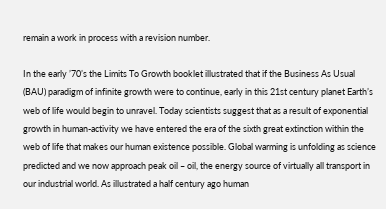remain a work in process with a revision number.

In the early ’70’s the Limits To Growth booklet illustrated that if the Business As Usual (BAU) paradigm of infinite growth were to continue, early in this 21st century planet Earth’s web of life would begin to unravel. Today scientists suggest that as a result of exponential growth in human-activity we have entered the era of the sixth great extinction within the web of life that makes our human existence possible. Global warming is unfolding as science predicted and we now approach peak oil – oil, the energy source of virtually all transport in our industrial world. As illustrated a half century ago human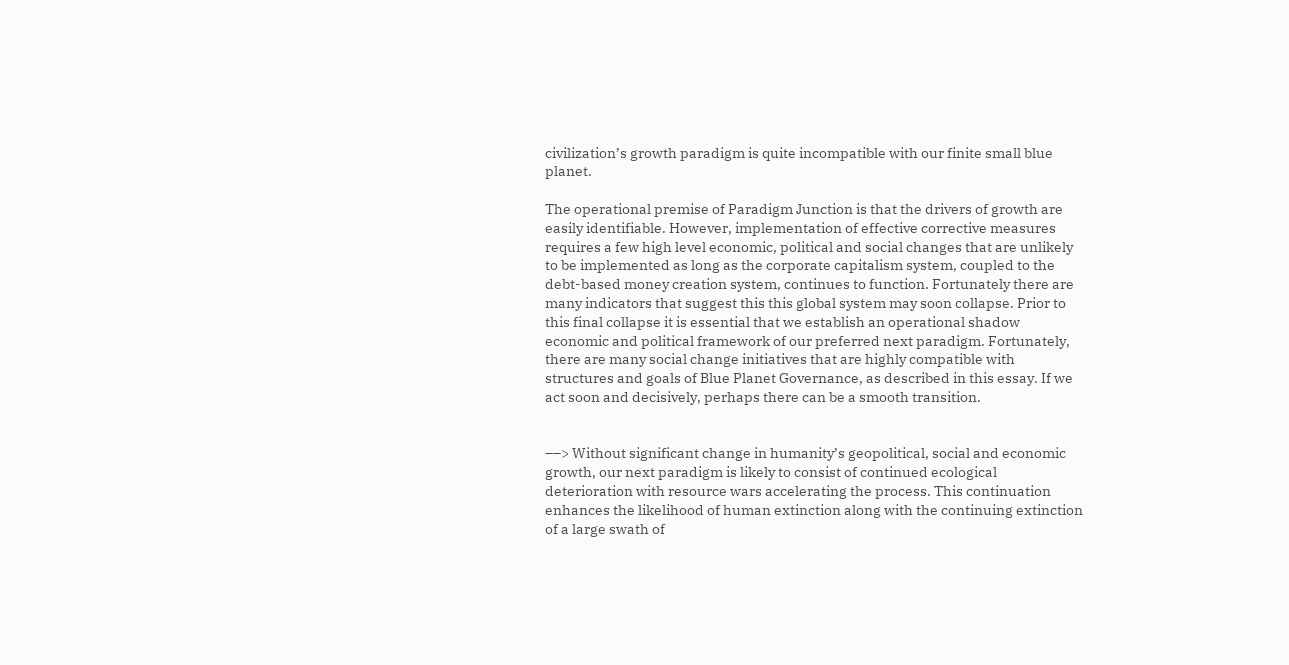civilization’s growth paradigm is quite incompatible with our finite small blue planet.

The operational premise of Paradigm Junction is that the drivers of growth are easily identifiable. However, implementation of effective corrective measures requires a few high level economic, political and social changes that are unlikely to be implemented as long as the corporate capitalism system, coupled to the debt-based money creation system, continues to function. Fortunately there are many indicators that suggest this this global system may soon collapse. Prior to this final collapse it is essential that we establish an operational shadow economic and political framework of our preferred next paradigm. Fortunately, there are many social change initiatives that are highly compatible with structures and goals of Blue Planet Governance, as described in this essay. If we act soon and decisively, perhaps there can be a smooth transition.


––> Without significant change in humanity’s geopolitical, social and economic growth, our next paradigm is likely to consist of continued ecological deterioration with resource wars accelerating the process. This continuation enhances the likelihood of human extinction along with the continuing extinction of a large swath of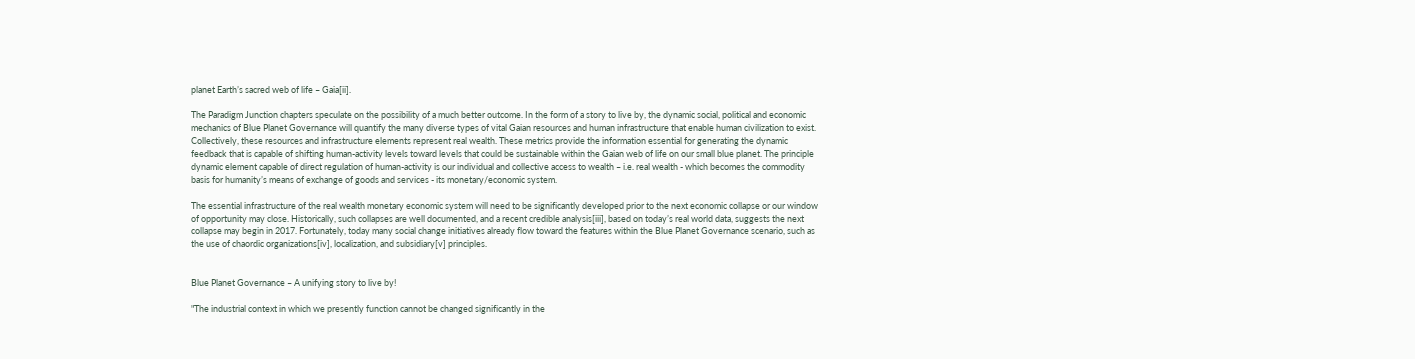planet Earth’s sacred web of life – Gaia[ii].

The Paradigm Junction chapters speculate on the possibility of a much better outcome. In the form of a story to live by, the dynamic social, political and economic mechanics of Blue Planet Governance will quantify the many diverse types of vital Gaian resources and human infrastructure that enable human civilization to exist. Collectively, these resources and infrastructure elements represent real wealth. These metrics provide the information essential for generating the dynamic feedback that is capable of shifting human-activity levels toward levels that could be sustainable within the Gaian web of life on our small blue planet. The principle dynamic element capable of direct regulation of human-activity is our individual and collective access to wealth – i.e. real wealth - which becomes the commodity basis for humanity’s means of exchange of goods and services - its monetary/economic system.

The essential infrastructure of the real wealth monetary economic system will need to be significantly developed prior to the next economic collapse or our window of opportunity may close. Historically, such collapses are well documented, and a recent credible analysis[iii], based on today’s real world data, suggests the next collapse may begin in 2017. Fortunately, today many social change initiatives already flow toward the features within the Blue Planet Governance scenario, such as the use of chaordic organizations[iv], localization, and subsidiary[v] principles.


Blue Planet Governance – A unifying story to live by!

"The industrial context in which we presently function cannot be changed significantly in the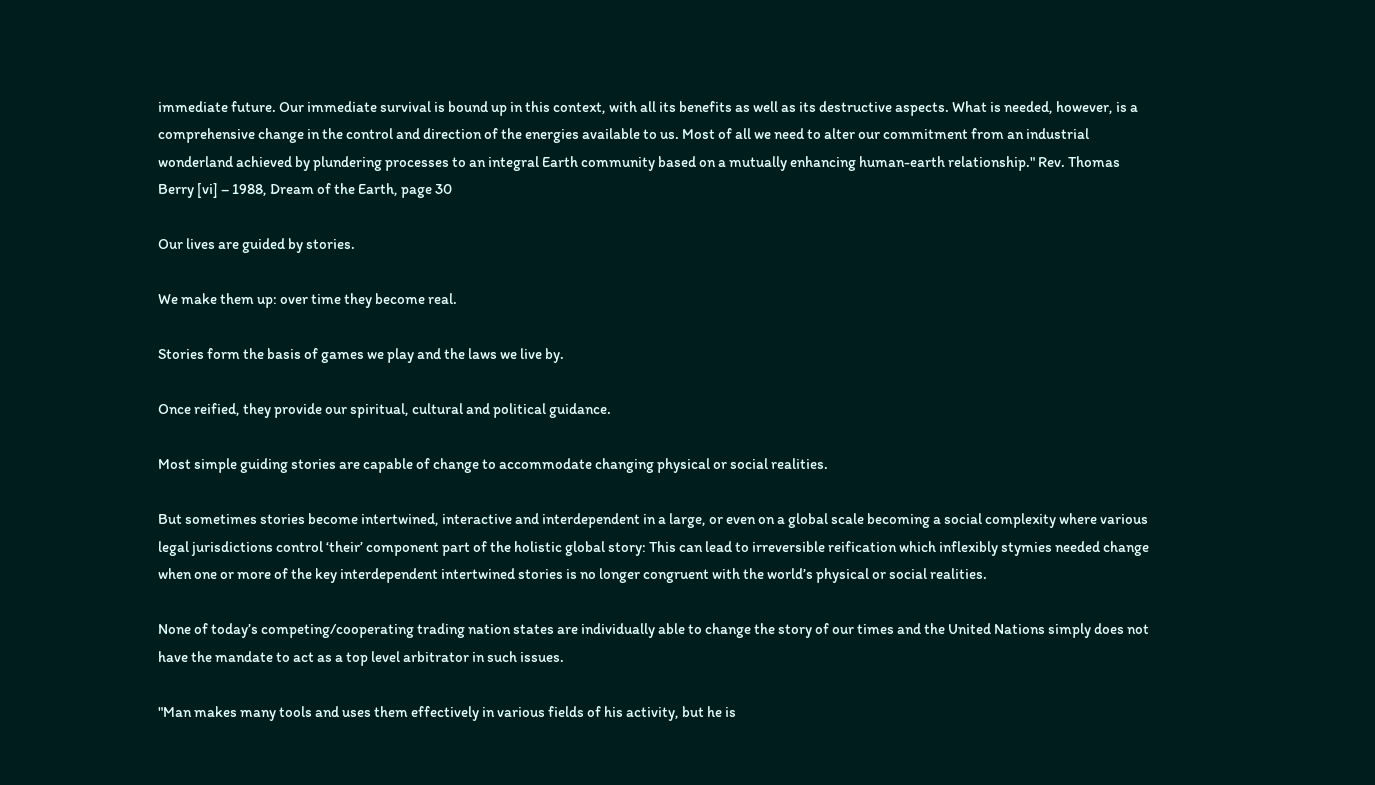immediate future. Our immediate survival is bound up in this context, with all its benefits as well as its destructive aspects. What is needed, however, is a comprehensive change in the control and direction of the energies available to us. Most of all we need to alter our commitment from an industrial wonderland achieved by plundering processes to an integral Earth community based on a mutually enhancing human-earth relationship." Rev. Thomas Berry [vi] – 1988, Dream of the Earth, page 30

Our lives are guided by stories.

We make them up: over time they become real.

Stories form the basis of games we play and the laws we live by.

Once reified, they provide our spiritual, cultural and political guidance.

Most simple guiding stories are capable of change to accommodate changing physical or social realities.

But sometimes stories become intertwined, interactive and interdependent in a large, or even on a global scale becoming a social complexity where various legal jurisdictions control ‘their’ component part of the holistic global story: This can lead to irreversible reification which inflexibly stymies needed change when one or more of the key interdependent intertwined stories is no longer congruent with the world’s physical or social realities.

None of today’s competing/cooperating trading nation states are individually able to change the story of our times and the United Nations simply does not have the mandate to act as a top level arbitrator in such issues.

"Man makes many tools and uses them effectively in various fields of his activity, but he is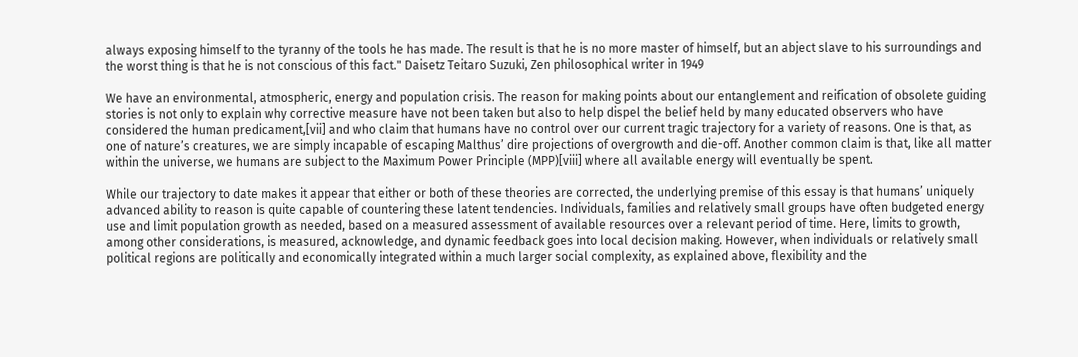always exposing himself to the tyranny of the tools he has made. The result is that he is no more master of himself, but an abject slave to his surroundings and the worst thing is that he is not conscious of this fact." Daisetz Teitaro Suzuki, Zen philosophical writer in 1949

We have an environmental, atmospheric, energy and population crisis. The reason for making points about our entanglement and reification of obsolete guiding stories is not only to explain why corrective measure have not been taken but also to help dispel the belief held by many educated observers who have considered the human predicament,[vii] and who claim that humans have no control over our current tragic trajectory for a variety of reasons. One is that, as one of nature’s creatures, we are simply incapable of escaping Malthus’ dire projections of overgrowth and die-off. Another common claim is that, like all matter within the universe, we humans are subject to the Maximum Power Principle (MPP)[viii] where all available energy will eventually be spent.

While our trajectory to date makes it appear that either or both of these theories are corrected, the underlying premise of this essay is that humans’ uniquely advanced ability to reason is quite capable of countering these latent tendencies. Individuals, families and relatively small groups have often budgeted energy use and limit population growth as needed, based on a measured assessment of available resources over a relevant period of time. Here, limits to growth, among other considerations, is measured, acknowledge, and dynamic feedback goes into local decision making. However, when individuals or relatively small political regions are politically and economically integrated within a much larger social complexity, as explained above, flexibility and the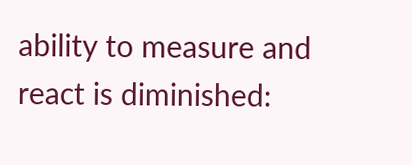ability to measure and react is diminished: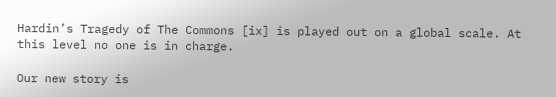Hardin’s Tragedy of The Commons [ix] is played out on a global scale. At this level no one is in charge.

Our new story is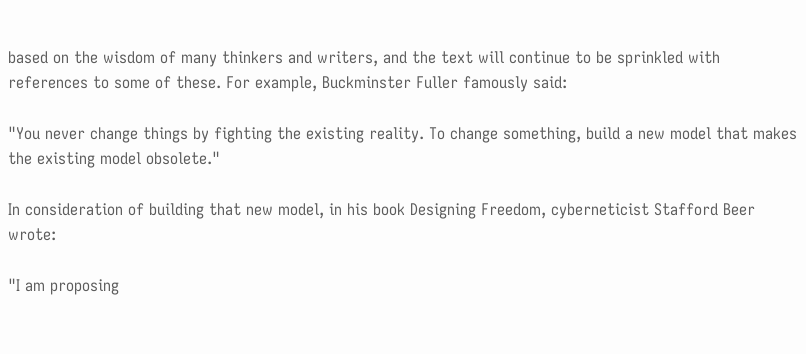based on the wisdom of many thinkers and writers, and the text will continue to be sprinkled with references to some of these. For example, Buckminster Fuller famously said:

"You never change things by fighting the existing reality. To change something, build a new model that makes the existing model obsolete."

In consideration of building that new model, in his book Designing Freedom, cyberneticist Stafford Beer wrote:

"I am proposing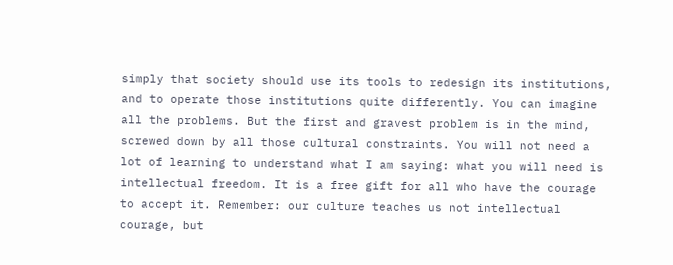simply that society should use its tools to redesign its institutions, and to operate those institutions quite differently. You can imagine all the problems. But the first and gravest problem is in the mind, screwed down by all those cultural constraints. You will not need a lot of learning to understand what I am saying: what you will need is intellectual freedom. It is a free gift for all who have the courage to accept it. Remember: our culture teaches us not intellectual courage, but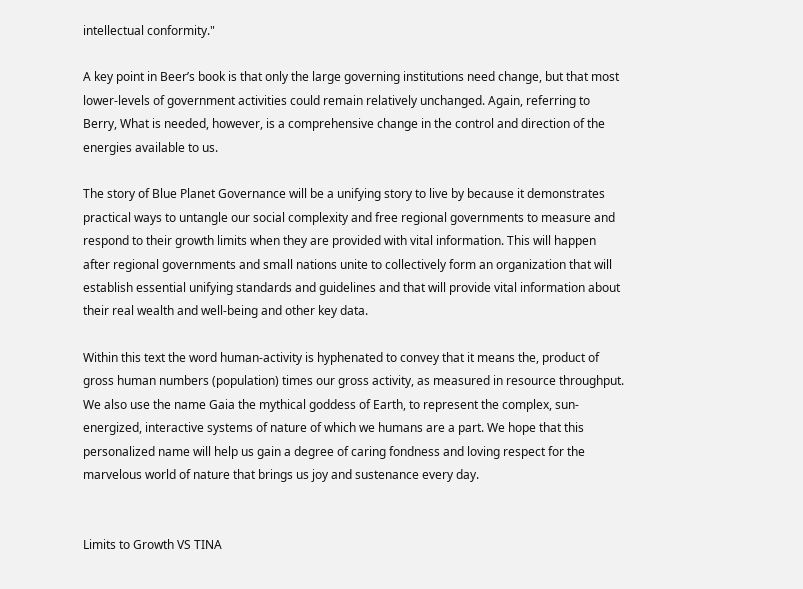intellectual conformity."

A key point in Beer’s book is that only the large governing institutions need change, but that most lower-levels of government activities could remain relatively unchanged. Again, referring to Berry, What is needed, however, is a comprehensive change in the control and direction of the energies available to us.

The story of Blue Planet Governance will be a unifying story to live by because it demonstrates practical ways to untangle our social complexity and free regional governments to measure and respond to their growth limits when they are provided with vital information. This will happen after regional governments and small nations unite to collectively form an organization that will establish essential unifying standards and guidelines and that will provide vital information about their real wealth and well-being and other key data.

Within this text the word human-activity is hyphenated to convey that it means the, product of gross human numbers (population) times our gross activity, as measured in resource throughput. We also use the name Gaia the mythical goddess of Earth, to represent the complex, sun-energized, interactive systems of nature of which we humans are a part. We hope that this personalized name will help us gain a degree of caring fondness and loving respect for the marvelous world of nature that brings us joy and sustenance every day.


Limits to Growth VS TINA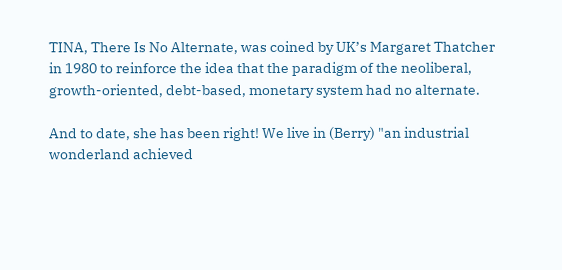TINA, There Is No Alternate, was coined by UK’s Margaret Thatcher in 1980 to reinforce the idea that the paradigm of the neoliberal, growth-oriented, debt-based, monetary system had no alternate.

And to date, she has been right! We live in (Berry) "an industrial wonderland achieved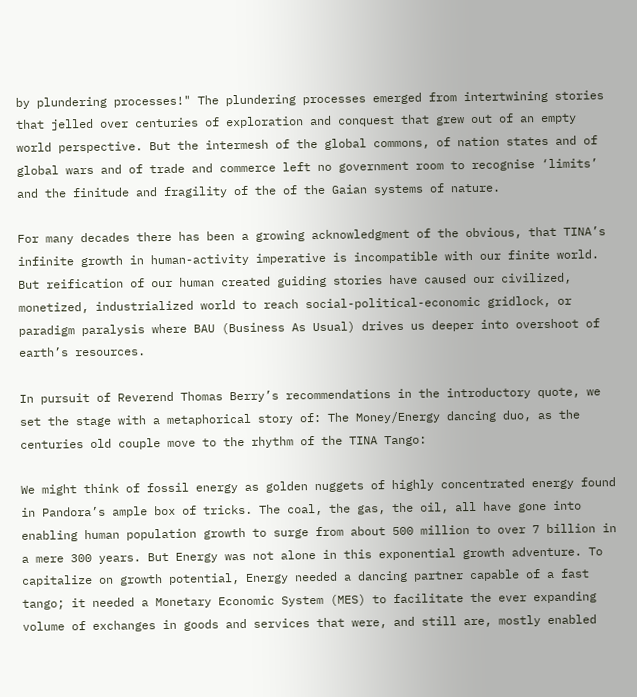by plundering processes!" The plundering processes emerged from intertwining stories that jelled over centuries of exploration and conquest that grew out of an empty world perspective. But the intermesh of the global commons, of nation states and of global wars and of trade and commerce left no government room to recognise ‘limits’ and the finitude and fragility of the of the Gaian systems of nature.

For many decades there has been a growing acknowledgment of the obvious, that TINA’s infinite growth in human-activity imperative is incompatible with our finite world. But reification of our human created guiding stories have caused our civilized, monetized, industrialized world to reach social-political-economic gridlock, or paradigm paralysis where BAU (Business As Usual) drives us deeper into overshoot of earth’s resources.

In pursuit of Reverend Thomas Berry’s recommendations in the introductory quote, we set the stage with a metaphorical story of: The Money/Energy dancing duo, as the centuries old couple move to the rhythm of the TINA Tango:

We might think of fossil energy as golden nuggets of highly concentrated energy found in Pandora’s ample box of tricks. The coal, the gas, the oil, all have gone into enabling human population growth to surge from about 500 million to over 7 billion in a mere 300 years. But Energy was not alone in this exponential growth adventure. To capitalize on growth potential, Energy needed a dancing partner capable of a fast tango; it needed a Monetary Economic System (MES) to facilitate the ever expanding volume of exchanges in goods and services that were, and still are, mostly enabled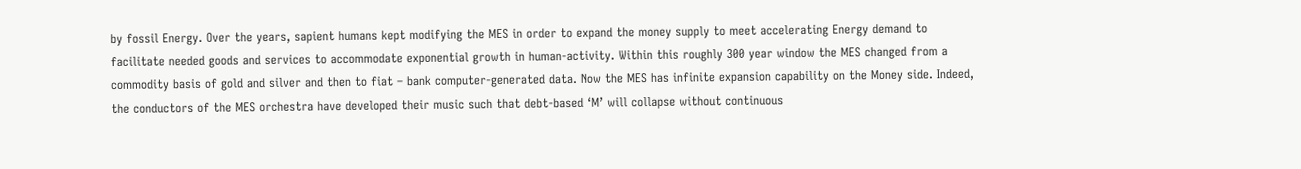by fossil Energy. Over the years, sapient humans kept modifying the MES in order to expand the money supply to meet accelerating Energy demand to facilitate needed goods and services to accommodate exponential growth in human-activity. Within this roughly 300 year window the MES changed from a commodity basis of gold and silver and then to fiat – bank computer-generated data. Now the MES has infinite expansion capability on the Money side. Indeed, the conductors of the MES orchestra have developed their music such that debt-based ‘M’ will collapse without continuous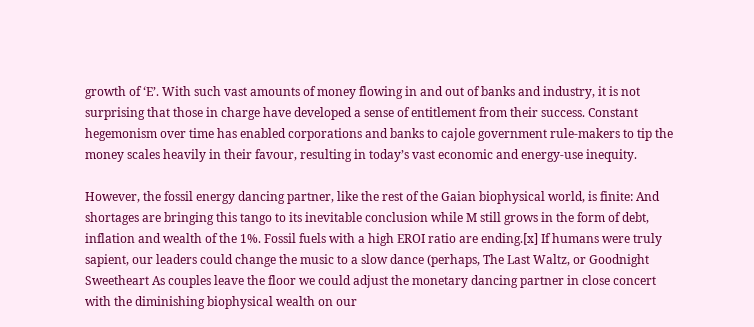growth of ‘E’. With such vast amounts of money flowing in and out of banks and industry, it is not surprising that those in charge have developed a sense of entitlement from their success. Constant hegemonism over time has enabled corporations and banks to cajole government rule-makers to tip the money scales heavily in their favour, resulting in today’s vast economic and energy-use inequity.

However, the fossil energy dancing partner, like the rest of the Gaian biophysical world, is finite: And shortages are bringing this tango to its inevitable conclusion while M still grows in the form of debt, inflation and wealth of the 1%. Fossil fuels with a high EROI ratio are ending.[x] If humans were truly sapient, our leaders could change the music to a slow dance (perhaps, The Last Waltz, or Goodnight Sweetheart As couples leave the floor we could adjust the monetary dancing partner in close concert with the diminishing biophysical wealth on our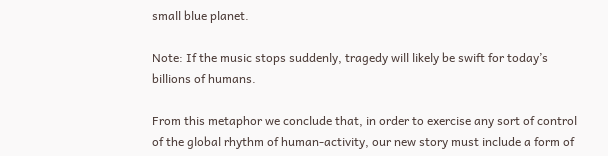small blue planet.

Note: If the music stops suddenly, tragedy will likely be swift for today’s billions of humans.

From this metaphor we conclude that, in order to exercise any sort of control of the global rhythm of human-activity, our new story must include a form of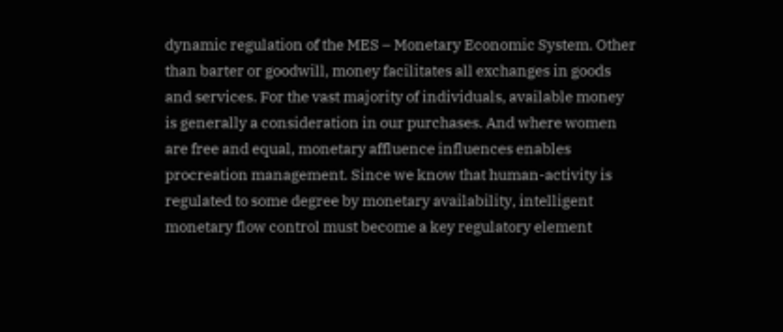dynamic regulation of the MES – Monetary Economic System. Other than barter or goodwill, money facilitates all exchanges in goods and services. For the vast majority of individuals, available money is generally a consideration in our purchases. And where women are free and equal, monetary affluence influences enables procreation management. Since we know that human-activity is regulated to some degree by monetary availability, intelligent monetary flow control must become a key regulatory element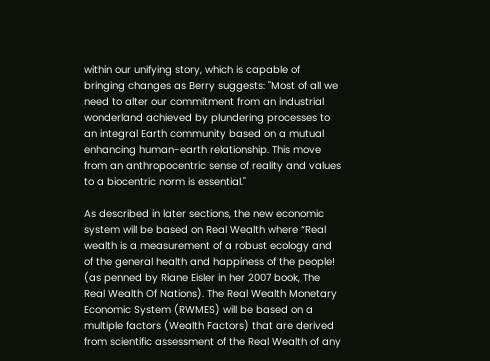within our unifying story, which is capable of bringing changes as Berry suggests: "Most of all we need to alter our commitment from an industrial wonderland achieved by plundering processes to an integral Earth community based on a mutual enhancing human-earth relationship. This move from an anthropocentric sense of reality and values to a biocentric norm is essential."

As described in later sections, the new economic system will be based on Real Wealth where “Real wealth is a measurement of a robust ecology and of the general health and happiness of the people! (as penned by Riane Eisler in her 2007 book, The Real Wealth Of Nations). The Real Wealth Monetary Economic System (RWMES) will be based on a multiple factors (Wealth Factors) that are derived from scientific assessment of the Real Wealth of any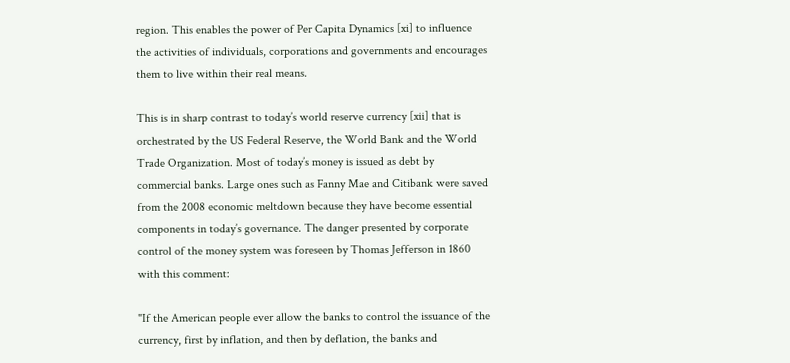region. This enables the power of Per Capita Dynamics [xi] to influence the activities of individuals, corporations and governments and encourages them to live within their real means.

This is in sharp contrast to today’s world reserve currency [xii] that is orchestrated by the US Federal Reserve, the World Bank and the World Trade Organization. Most of today’s money is issued as debt by commercial banks. Large ones such as Fanny Mae and Citibank were saved from the 2008 economic meltdown because they have become essential components in today’s governance. The danger presented by corporate control of the money system was foreseen by Thomas Jefferson in 1860 with this comment:

"If the American people ever allow the banks to control the issuance of the currency, first by inflation, and then by deflation, the banks and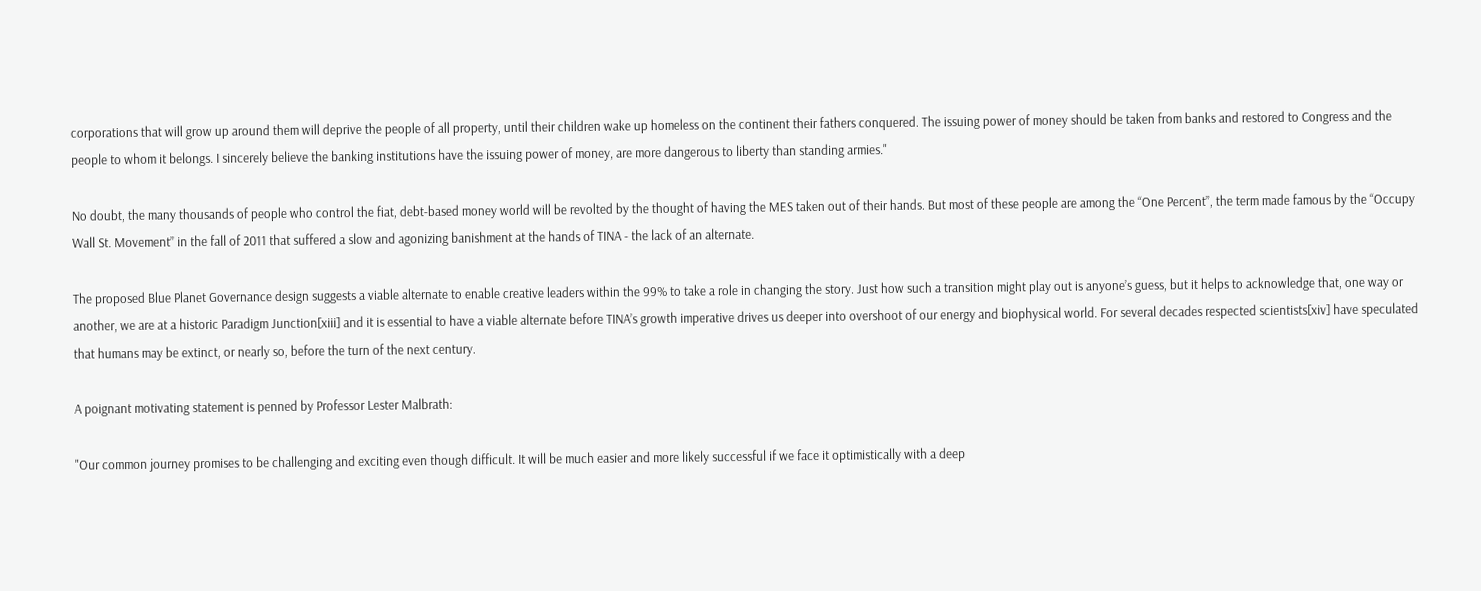corporations that will grow up around them will deprive the people of all property, until their children wake up homeless on the continent their fathers conquered. The issuing power of money should be taken from banks and restored to Congress and the people to whom it belongs. I sincerely believe the banking institutions have the issuing power of money, are more dangerous to liberty than standing armies."

No doubt, the many thousands of people who control the fiat, debt-based money world will be revolted by the thought of having the MES taken out of their hands. But most of these people are among the “One Percent”, the term made famous by the “Occupy Wall St. Movement” in the fall of 2011 that suffered a slow and agonizing banishment at the hands of TINA - the lack of an alternate.

The proposed Blue Planet Governance design suggests a viable alternate to enable creative leaders within the 99% to take a role in changing the story. Just how such a transition might play out is anyone’s guess, but it helps to acknowledge that, one way or another, we are at a historic Paradigm Junction[xiii] and it is essential to have a viable alternate before TINA’s growth imperative drives us deeper into overshoot of our energy and biophysical world. For several decades respected scientists[xiv] have speculated that humans may be extinct, or nearly so, before the turn of the next century.

A poignant motivating statement is penned by Professor Lester Malbrath:

"Our common journey promises to be challenging and exciting even though difficult. It will be much easier and more likely successful if we face it optimistically with a deep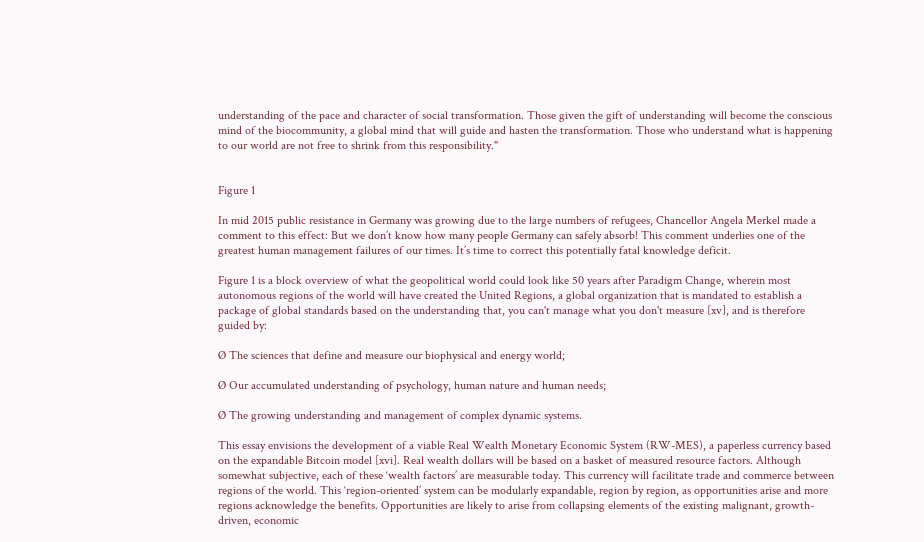understanding of the pace and character of social transformation. Those given the gift of understanding will become the conscious mind of the biocommunity, a global mind that will guide and hasten the transformation. Those who understand what is happening to our world are not free to shrink from this responsibility."


Figure 1

In mid 2015 public resistance in Germany was growing due to the large numbers of refugees, Chancellor Angela Merkel made a comment to this effect: But we don’t know how many people Germany can safely absorb! This comment underlies one of the greatest human management failures of our times. It’s time to correct this potentially fatal knowledge deficit.

Figure 1 is a block overview of what the geopolitical world could look like 50 years after Paradigm Change, wherein most autonomous regions of the world will have created the United Regions, a global organization that is mandated to establish a package of global standards based on the understanding that, you can't manage what you don't measure [xv], and is therefore guided by:

Ø The sciences that define and measure our biophysical and energy world;

Ø Our accumulated understanding of psychology, human nature and human needs;

Ø The growing understanding and management of complex dynamic systems.

This essay envisions the development of a viable Real Wealth Monetary Economic System (RW-MES), a paperless currency based on the expandable Bitcoin model [xvi]. Real wealth dollars will be based on a basket of measured resource factors. Although somewhat subjective, each of these ‘wealth factors’ are measurable today. This currency will facilitate trade and commerce between regions of the world. This ‘region-oriented’ system can be modularly expandable, region by region, as opportunities arise and more regions acknowledge the benefits. Opportunities are likely to arise from collapsing elements of the existing malignant, growth-driven, economic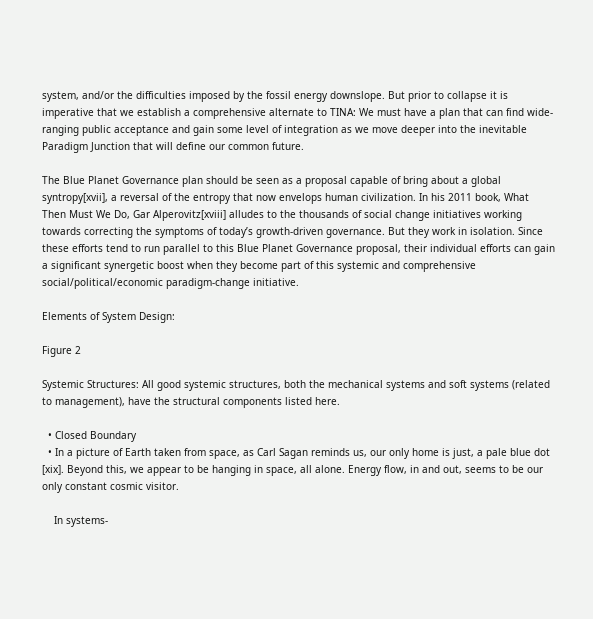system, and/or the difficulties imposed by the fossil energy downslope. But prior to collapse it is imperative that we establish a comprehensive alternate to TINA: We must have a plan that can find wide-ranging public acceptance and gain some level of integration as we move deeper into the inevitable Paradigm Junction that will define our common future.

The Blue Planet Governance plan should be seen as a proposal capable of bring about a global syntropy[xvii], a reversal of the entropy that now envelops human civilization. In his 2011 book, What Then Must We Do, Gar Alperovitz[xviii] alludes to the thousands of social change initiatives working towards correcting the symptoms of today’s growth-driven governance. But they work in isolation. Since these efforts tend to run parallel to this Blue Planet Governance proposal, their individual efforts can gain a significant synergetic boost when they become part of this systemic and comprehensive social/political/economic paradigm-change initiative.

Elements of System Design:

Figure 2

Systemic Structures: All good systemic structures, both the mechanical systems and soft systems (related to management), have the structural components listed here.

  • Closed Boundary
  • In a picture of Earth taken from space, as Carl Sagan reminds us, our only home is just, a pale blue dot [xix]. Beyond this, we appear to be hanging in space, all alone. Energy flow, in and out, seems to be our only constant cosmic visitor.

    In systems-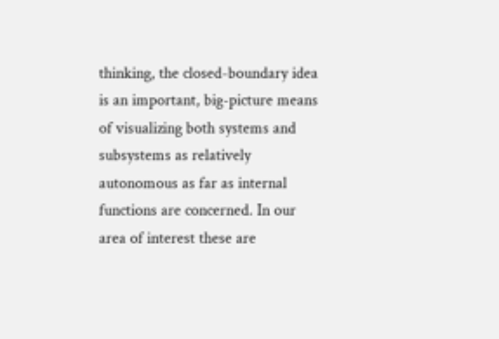thinking, the closed-boundary idea is an important, big-picture means of visualizing both systems and subsystems as relatively autonomous as far as internal functions are concerned. In our area of interest these are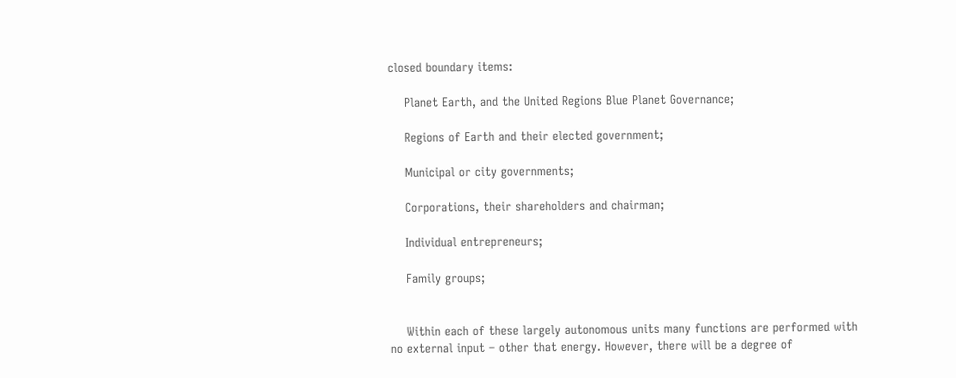closed boundary items:

    Planet Earth, and the United Regions Blue Planet Governance;

    Regions of Earth and their elected government;

    Municipal or city governments;

    Corporations, their shareholders and chairman;

    Individual entrepreneurs;

    Family groups;


    Within each of these largely autonomous units many functions are performed with no external input – other that energy. However, there will be a degree of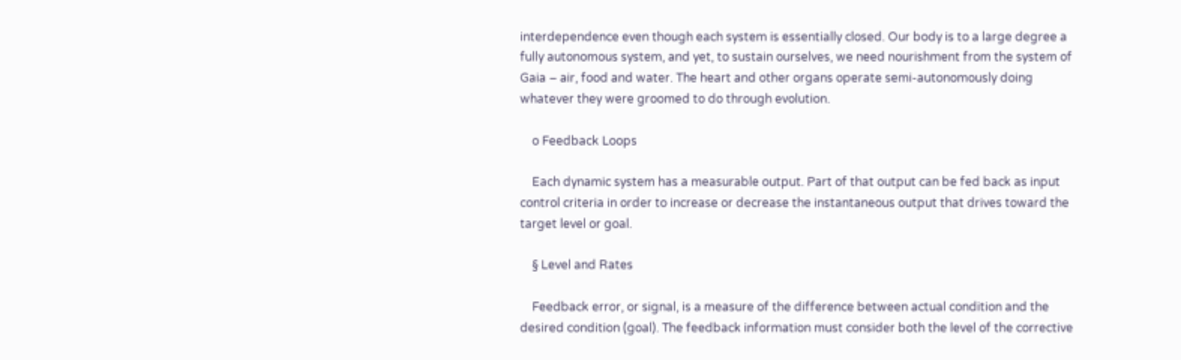interdependence even though each system is essentially closed. Our body is to a large degree a fully autonomous system, and yet, to sustain ourselves, we need nourishment from the system of Gaia – air, food and water. The heart and other organs operate semi-autonomously doing whatever they were groomed to do through evolution.

    o Feedback Loops

    Each dynamic system has a measurable output. Part of that output can be fed back as input control criteria in order to increase or decrease the instantaneous output that drives toward the target level or goal.

    § Level and Rates

    Feedback error, or signal, is a measure of the difference between actual condition and the desired condition (goal). The feedback information must consider both the level of the corrective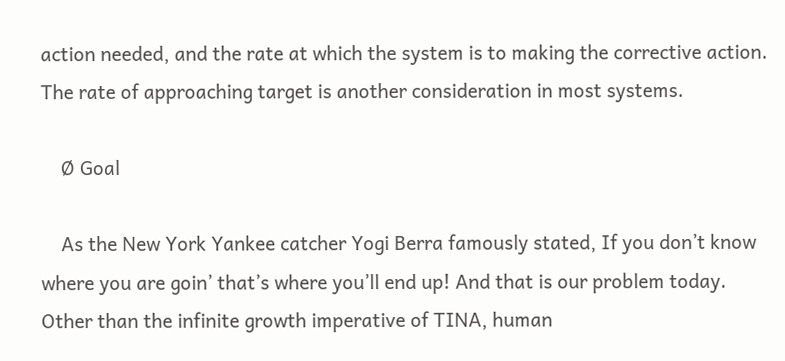action needed, and the rate at which the system is to making the corrective action. The rate of approaching target is another consideration in most systems.

    Ø Goal

    As the New York Yankee catcher Yogi Berra famously stated, If you don’t know where you are goin’ that’s where you’ll end up! And that is our problem today. Other than the infinite growth imperative of TINA, human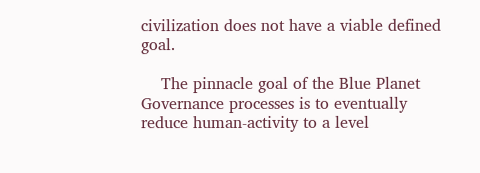civilization does not have a viable defined goal.

    The pinnacle goal of the Blue Planet Governance processes is to eventually reduce human-activity to a level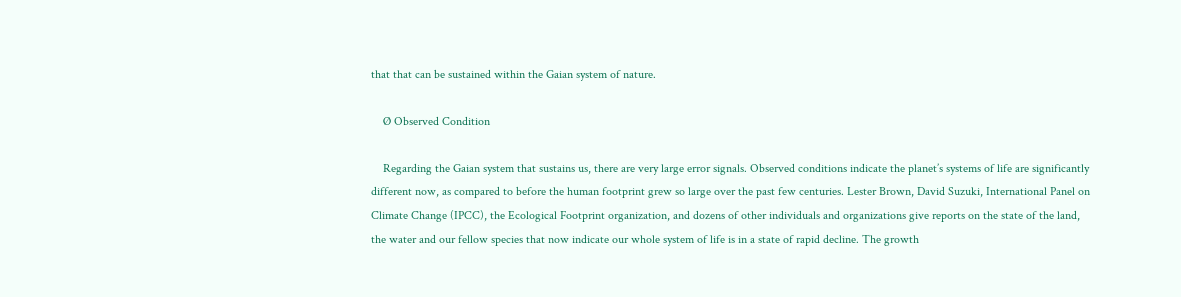that that can be sustained within the Gaian system of nature.

    Ø Observed Condition

    Regarding the Gaian system that sustains us, there are very large error signals. Observed conditions indicate the planet’s systems of life are significantly different now, as compared to before the human footprint grew so large over the past few centuries. Lester Brown, David Suzuki, International Panel on Climate Change (IPCC), the Ecological Footprint organization, and dozens of other individuals and organizations give reports on the state of the land, the water and our fellow species that now indicate our whole system of life is in a state of rapid decline. The growth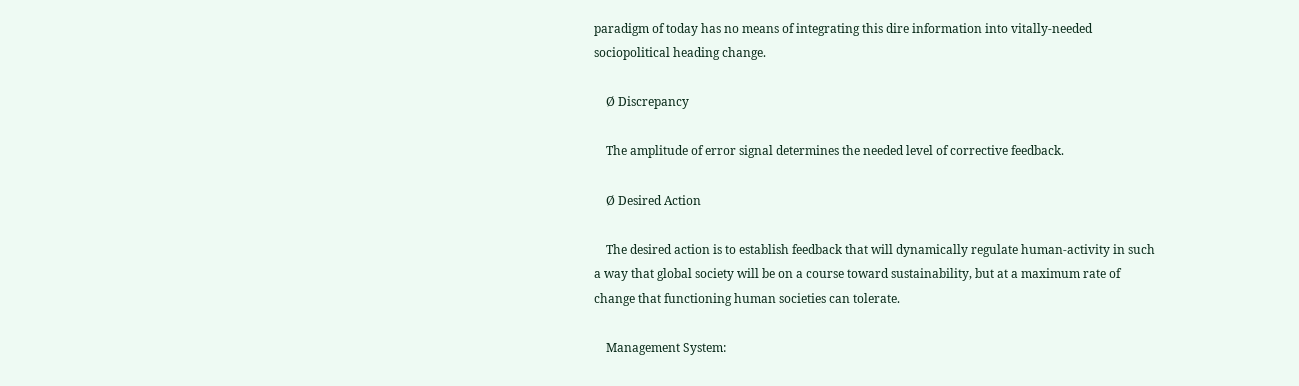paradigm of today has no means of integrating this dire information into vitally-needed sociopolitical heading change.

    Ø Discrepancy

    The amplitude of error signal determines the needed level of corrective feedback.

    Ø Desired Action

    The desired action is to establish feedback that will dynamically regulate human-activity in such a way that global society will be on a course toward sustainability, but at a maximum rate of change that functioning human societies can tolerate.

    Management System: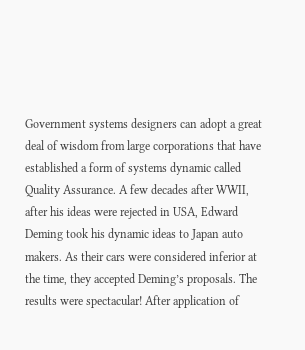Government systems designers can adopt a great deal of wisdom from large corporations that have established a form of systems dynamic called Quality Assurance. A few decades after WWII, after his ideas were rejected in USA, Edward Deming took his dynamic ideas to Japan auto makers. As their cars were considered inferior at the time, they accepted Deming’s proposals. The results were spectacular! After application of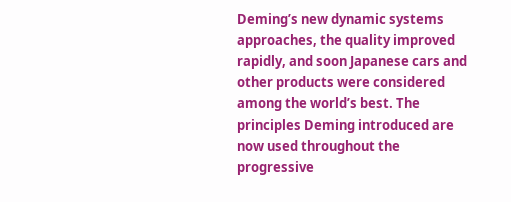Deming’s new dynamic systems approaches, the quality improved rapidly, and soon Japanese cars and other products were considered among the world’s best. The principles Deming introduced are now used throughout the progressive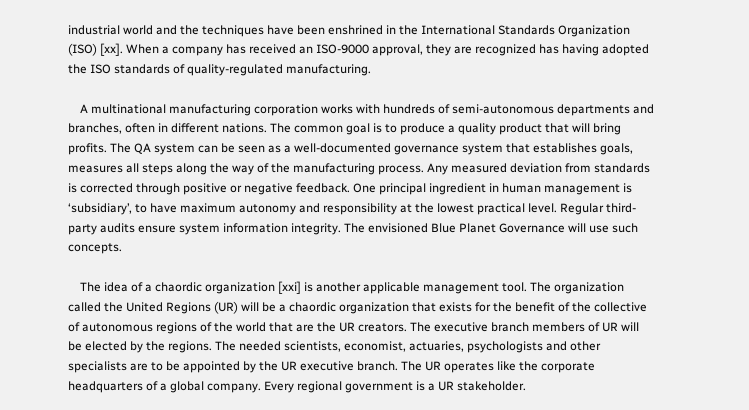industrial world and the techniques have been enshrined in the International Standards Organization (ISO) [xx]. When a company has received an ISO-9000 approval, they are recognized has having adopted the ISO standards of quality-regulated manufacturing.

    A multinational manufacturing corporation works with hundreds of semi-autonomous departments and branches, often in different nations. The common goal is to produce a quality product that will bring profits. The QA system can be seen as a well-documented governance system that establishes goals, measures all steps along the way of the manufacturing process. Any measured deviation from standards is corrected through positive or negative feedback. One principal ingredient in human management is ‘subsidiary’, to have maximum autonomy and responsibility at the lowest practical level. Regular third-party audits ensure system information integrity. The envisioned Blue Planet Governance will use such concepts.

    The idea of a chaordic organization [xxi] is another applicable management tool. The organization called the United Regions (UR) will be a chaordic organization that exists for the benefit of the collective of autonomous regions of the world that are the UR creators. The executive branch members of UR will be elected by the regions. The needed scientists, economist, actuaries, psychologists and other specialists are to be appointed by the UR executive branch. The UR operates like the corporate headquarters of a global company. Every regional government is a UR stakeholder.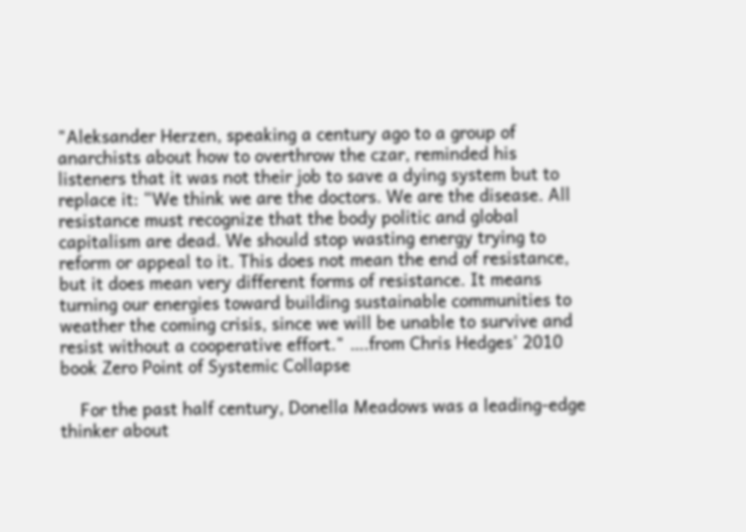"Aleksander Herzen, speaking a century ago to a group of anarchists about how to overthrow the czar, reminded his listeners that it was not their job to save a dying system but to replace it: “We think we are the doctors. We are the disease. All resistance must recognize that the body politic and global capitalism are dead. We should stop wasting energy trying to reform or appeal to it. This does not mean the end of resistance, but it does mean very different forms of resistance. It means turning our energies toward building sustainable communities to weather the coming crisis, since we will be unable to survive and resist without a cooperative effort." ….from Chris Hedges’ 2010 book Zero Point of Systemic Collapse

    For the past half century, Donella Meadows was a leading-edge thinker about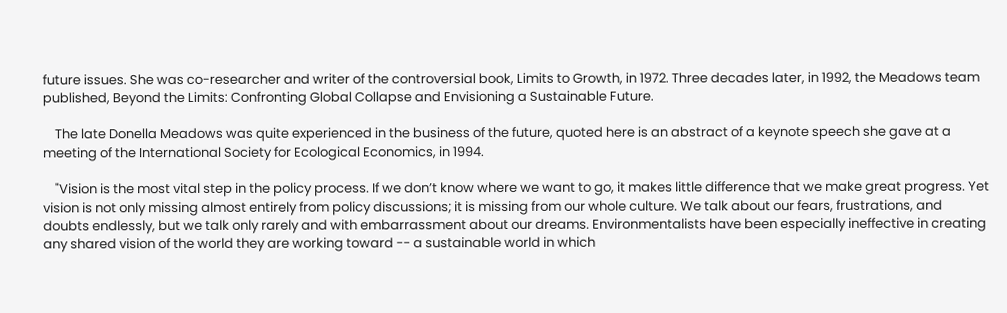future issues. She was co-researcher and writer of the controversial book, Limits to Growth, in 1972. Three decades later, in 1992, the Meadows team published, Beyond the Limits: Confronting Global Collapse and Envisioning a Sustainable Future.

    The late Donella Meadows was quite experienced in the business of the future, quoted here is an abstract of a keynote speech she gave at a meeting of the International Society for Ecological Economics, in 1994.

    "Vision is the most vital step in the policy process. If we don’t know where we want to go, it makes little difference that we make great progress. Yet vision is not only missing almost entirely from policy discussions; it is missing from our whole culture. We talk about our fears, frustrations, and doubts endlessly, but we talk only rarely and with embarrassment about our dreams. Environmentalists have been especially ineffective in creating any shared vision of the world they are working toward -- a sustainable world in which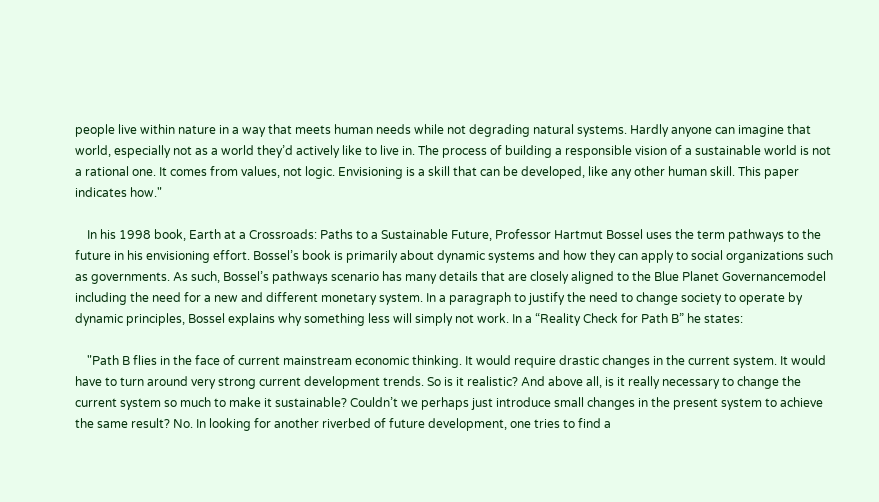people live within nature in a way that meets human needs while not degrading natural systems. Hardly anyone can imagine that world, especially not as a world they’d actively like to live in. The process of building a responsible vision of a sustainable world is not a rational one. It comes from values, not logic. Envisioning is a skill that can be developed, like any other human skill. This paper indicates how."

    In his 1998 book, Earth at a Crossroads: Paths to a Sustainable Future, Professor Hartmut Bossel uses the term pathways to the future in his envisioning effort. Bossel’s book is primarily about dynamic systems and how they can apply to social organizations such as governments. As such, Bossel’s pathways scenario has many details that are closely aligned to the Blue Planet Governancemodel including the need for a new and different monetary system. In a paragraph to justify the need to change society to operate by dynamic principles, Bossel explains why something less will simply not work. In a “Reality Check for Path B” he states:

    "Path B flies in the face of current mainstream economic thinking. It would require drastic changes in the current system. It would have to turn around very strong current development trends. So is it realistic? And above all, is it really necessary to change the current system so much to make it sustainable? Couldn’t we perhaps just introduce small changes in the present system to achieve the same result? No. In looking for another riverbed of future development, one tries to find a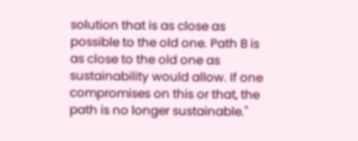solution that is as close as possible to the old one. Path B is as close to the old one as sustainability would allow. If one compromises on this or that, the path is no longer sustainable."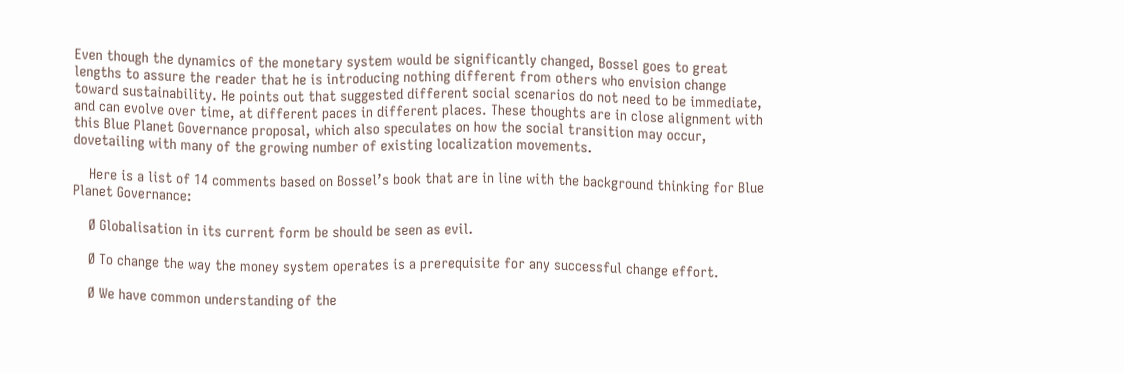Even though the dynamics of the monetary system would be significantly changed, Bossel goes to great lengths to assure the reader that he is introducing nothing different from others who envision change toward sustainability. He points out that suggested different social scenarios do not need to be immediate, and can evolve over time, at different paces in different places. These thoughts are in close alignment with this Blue Planet Governance proposal, which also speculates on how the social transition may occur, dovetailing with many of the growing number of existing localization movements.

    Here is a list of 14 comments based on Bossel’s book that are in line with the background thinking for Blue Planet Governance:

    Ø Globalisation in its current form be should be seen as evil.

    Ø To change the way the money system operates is a prerequisite for any successful change effort.

    Ø We have common understanding of the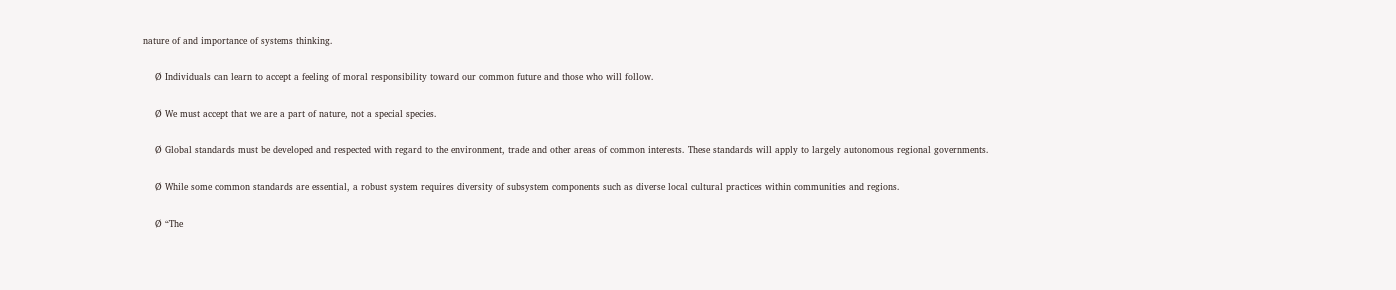nature of and importance of systems thinking.

    Ø Individuals can learn to accept a feeling of moral responsibility toward our common future and those who will follow.

    Ø We must accept that we are a part of nature, not a special species.

    Ø Global standards must be developed and respected with regard to the environment, trade and other areas of common interests. These standards will apply to largely autonomous regional governments.

    Ø While some common standards are essential, a robust system requires diversity of subsystem components such as diverse local cultural practices within communities and regions.

    Ø “The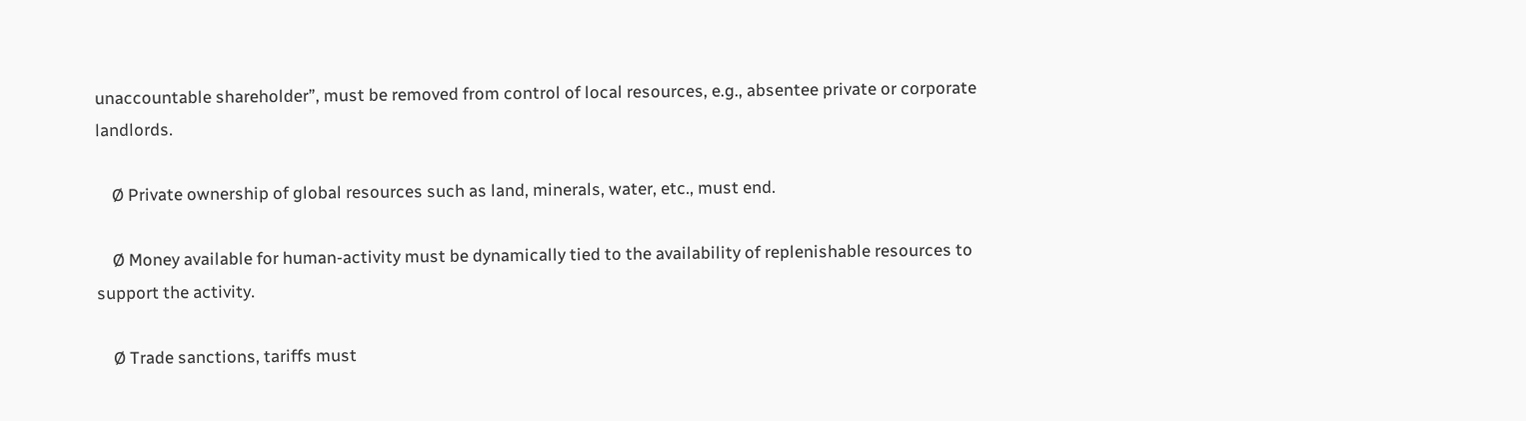unaccountable shareholder”, must be removed from control of local resources, e.g., absentee private or corporate landlords.

    Ø Private ownership of global resources such as land, minerals, water, etc., must end.

    Ø Money available for human-activity must be dynamically tied to the availability of replenishable resources to support the activity.

    Ø Trade sanctions, tariffs must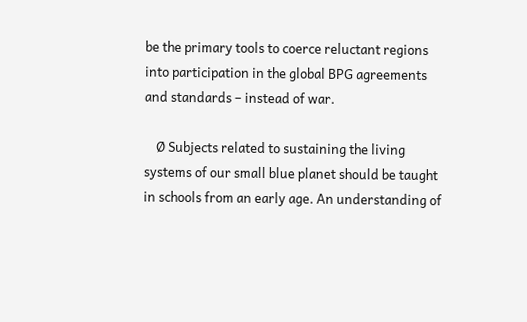be the primary tools to coerce reluctant regions into participation in the global BPG agreements and standards – instead of war.

    Ø Subjects related to sustaining the living systems of our small blue planet should be taught in schools from an early age. An understanding of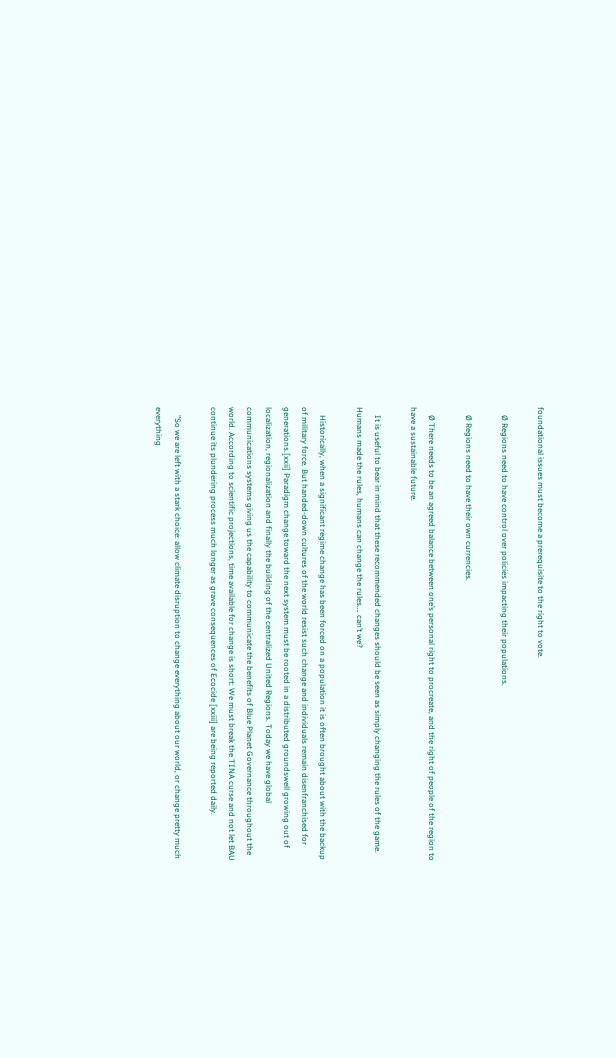foundational issues must become a prerequisite to the right to vote.

    Ø Regions need to have control over policies impacting their populations.

    Ø Regions need to have their own currencies.

    Ø There needs to be an agreed balance between one’s personal right to procreate, and the right of people of the region to have a sustainable future.

    It is useful to bear in mind that these recommended changes should be seen as simply changing the rules of the game. Humans made the rules, humans can change the rules…. can’t we?

    Historically, when a significant regime change has been forced on a population it is often brought about with the backup of military force. But handed-down cultures of the world resist such change and individuals remain disenfranchised for generations.[xxii] Paradigm change toward the next system must be rooted in a distributed groundswell growing out of localization, regionalization and finally the building of the centralized United Regions. Today we have global communications systems giving us the capability to communicate the benefits of Blue Planet Governance throughout the world. According to scientific projections, time available for change is short: We must break the TINA curse and not let BAU continue its plundering process much longer as grave consequences of Ecocide [xxiii] are being reported daily.

    "So we are left with a stark choice: allow climate disruption to change everything about our world, or change pretty much everything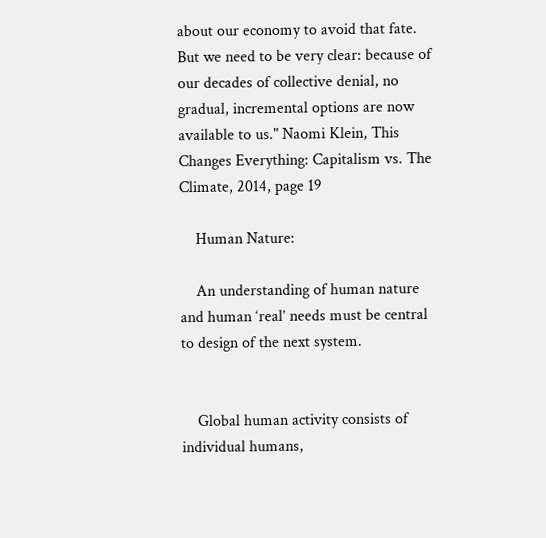about our economy to avoid that fate. But we need to be very clear: because of our decades of collective denial, no gradual, incremental options are now available to us." Naomi Klein, This Changes Everything: Capitalism vs. The Climate, 2014, page 19

    Human Nature:

    An understanding of human nature and human ‘real’ needs must be central to design of the next system.


    Global human activity consists of individual humans,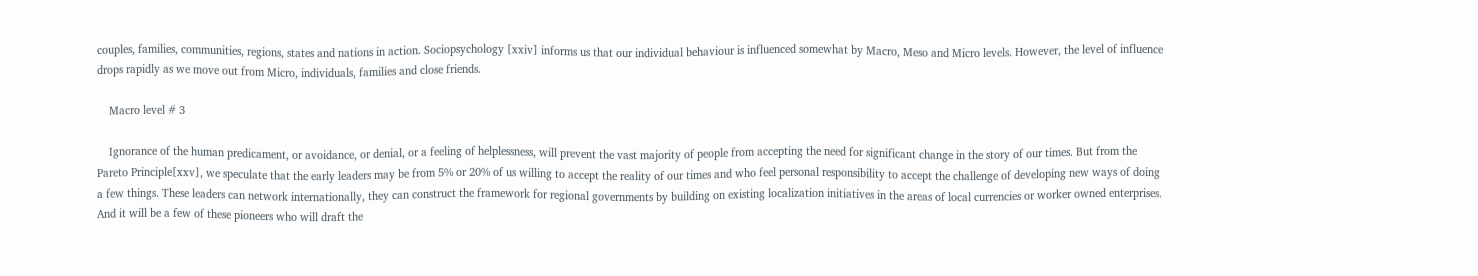couples, families, communities, regions, states and nations in action. Sociopsychology [xxiv] informs us that our individual behaviour is influenced somewhat by Macro, Meso and Micro levels. However, the level of influence drops rapidly as we move out from Micro, individuals, families and close friends.

    Macro level # 3

    Ignorance of the human predicament, or avoidance, or denial, or a feeling of helplessness, will prevent the vast majority of people from accepting the need for significant change in the story of our times. But from the Pareto Principle[xxv], we speculate that the early leaders may be from 5% or 20% of us willing to accept the reality of our times and who feel personal responsibility to accept the challenge of developing new ways of doing a few things. These leaders can network internationally, they can construct the framework for regional governments by building on existing localization initiatives in the areas of local currencies or worker owned enterprises. And it will be a few of these pioneers who will draft the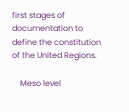first stages of documentation to define the constitution of the United Regions.

    Meso level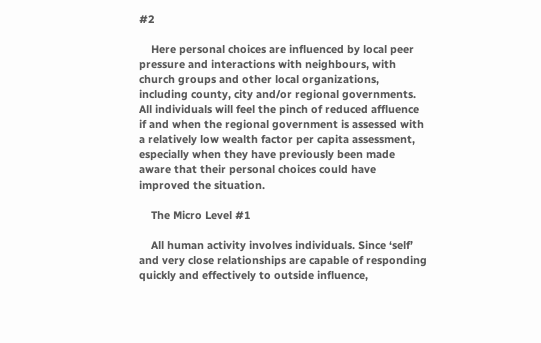#2

    Here personal choices are influenced by local peer pressure and interactions with neighbours, with church groups and other local organizations, including county, city and/or regional governments. All individuals will feel the pinch of reduced affluence if and when the regional government is assessed with a relatively low wealth factor per capita assessment, especially when they have previously been made aware that their personal choices could have improved the situation.

    The Micro Level #1

    All human activity involves individuals. Since ‘self’ and very close relationships are capable of responding quickly and effectively to outside influence,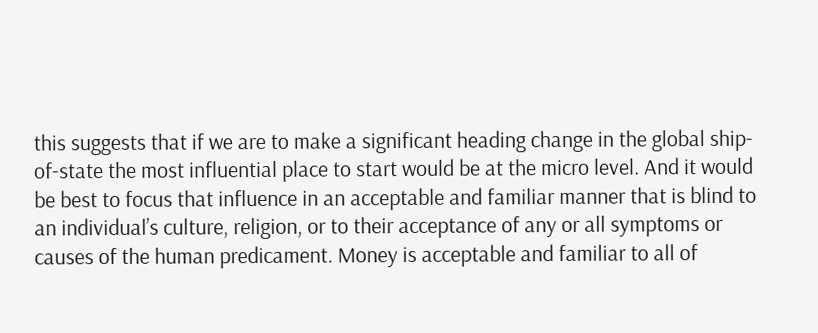this suggests that if we are to make a significant heading change in the global ship-of-state the most influential place to start would be at the micro level. And it would be best to focus that influence in an acceptable and familiar manner that is blind to an individual’s culture, religion, or to their acceptance of any or all symptoms or causes of the human predicament. Money is acceptable and familiar to all of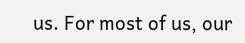us. For most of us, our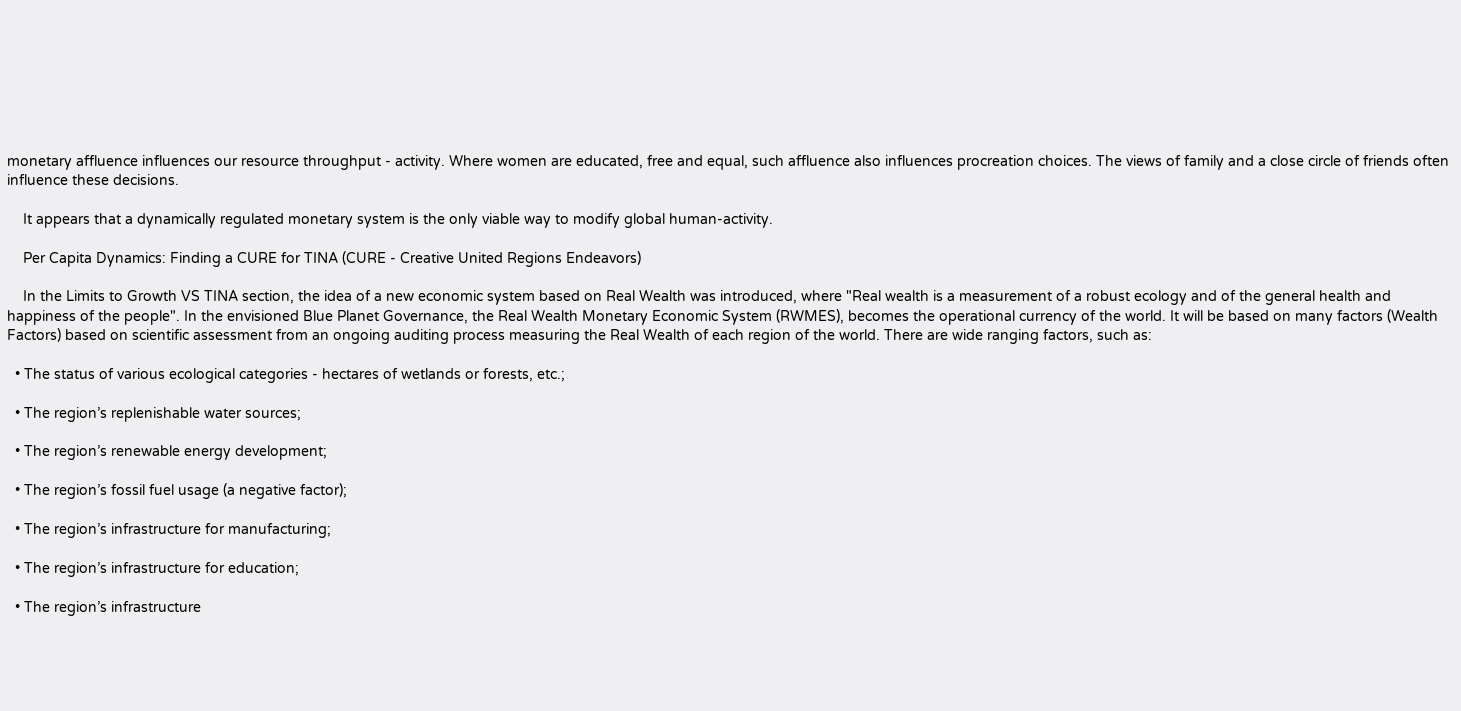monetary affluence influences our resource throughput - activity. Where women are educated, free and equal, such affluence also influences procreation choices. The views of family and a close circle of friends often influence these decisions.

    It appears that a dynamically regulated monetary system is the only viable way to modify global human-activity.

    Per Capita Dynamics: Finding a CURE for TINA (CURE - Creative United Regions Endeavors)

    In the Limits to Growth VS TINA section, the idea of a new economic system based on Real Wealth was introduced, where "Real wealth is a measurement of a robust ecology and of the general health and happiness of the people". In the envisioned Blue Planet Governance, the Real Wealth Monetary Economic System (RWMES), becomes the operational currency of the world. It will be based on many factors (Wealth Factors) based on scientific assessment from an ongoing auditing process measuring the Real Wealth of each region of the world. There are wide ranging factors, such as:

  • The status of various ecological categories - hectares of wetlands or forests, etc.;

  • The region’s replenishable water sources;

  • The region’s renewable energy development;

  • The region’s fossil fuel usage (a negative factor);

  • The region’s infrastructure for manufacturing;

  • The region’s infrastructure for education;

  • The region’s infrastructure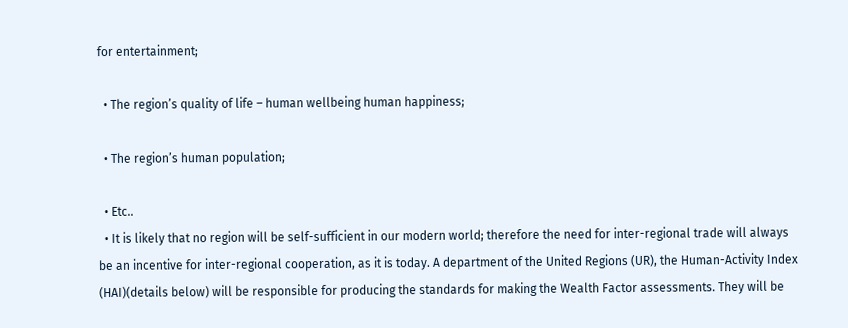for entertainment;

  • The region’s quality of life – human wellbeing human happiness;

  • The region’s human population;

  • Etc..
  • It is likely that no region will be self-sufficient in our modern world; therefore the need for inter-regional trade will always be an incentive for inter-regional cooperation, as it is today. A department of the United Regions (UR), the Human-Activity Index (HAI)(details below) will be responsible for producing the standards for making the Wealth Factor assessments. They will be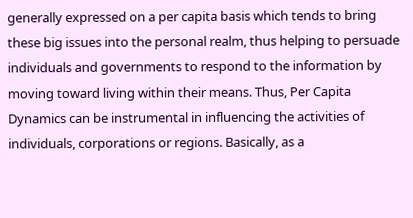generally expressed on a per capita basis which tends to bring these big issues into the personal realm, thus helping to persuade individuals and governments to respond to the information by moving toward living within their means. Thus, Per Capita Dynamics can be instrumental in influencing the activities of individuals, corporations or regions. Basically, as a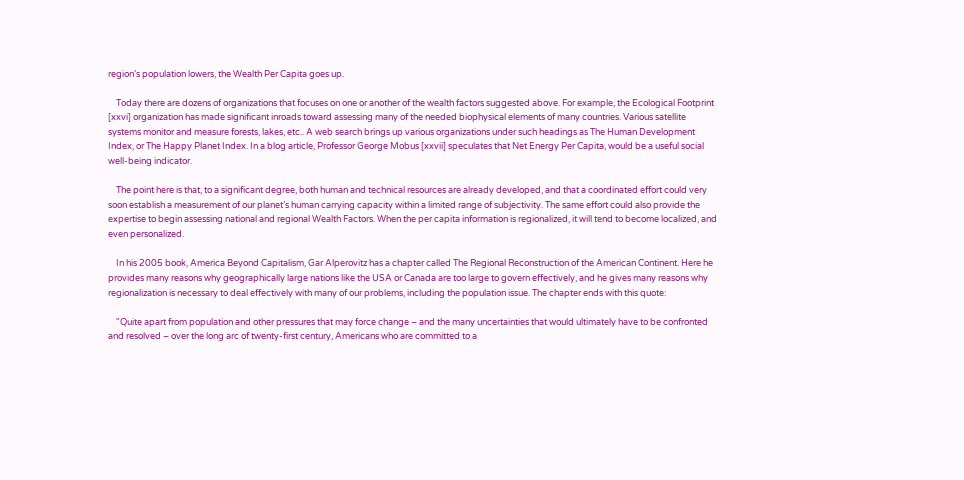region’s population lowers, the Wealth Per Capita goes up.

    Today there are dozens of organizations that focuses on one or another of the wealth factors suggested above. For example, the Ecological Footprint [xxvi] organization has made significant inroads toward assessing many of the needed biophysical elements of many countries. Various satellite systems monitor and measure forests, lakes, etc.. A web search brings up various organizations under such headings as The Human Development Index, or The Happy Planet Index. In a blog article, Professor George Mobus [xxvii] speculates that Net Energy Per Capita, would be a useful social well-being indicator.

    The point here is that, to a significant degree, both human and technical resources are already developed, and that a coordinated effort could very soon establish a measurement of our planet’s human carrying capacity within a limited range of subjectivity. The same effort could also provide the expertise to begin assessing national and regional Wealth Factors. When the per capita information is regionalized, it will tend to become localized, and even personalized.

    In his 2005 book, America Beyond Capitalism, Gar Alperovitz has a chapter called The Regional Reconstruction of the American Continent. Here he provides many reasons why geographically large nations like the USA or Canada are too large to govern effectively, and he gives many reasons why regionalization is necessary to deal effectively with many of our problems, including the population issue. The chapter ends with this quote:

    "Quite apart from population and other pressures that may force change – and the many uncertainties that would ultimately have to be confronted and resolved – over the long arc of twenty-first century, Americans who are committed to a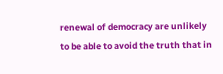renewal of democracy are unlikely to be able to avoid the truth that in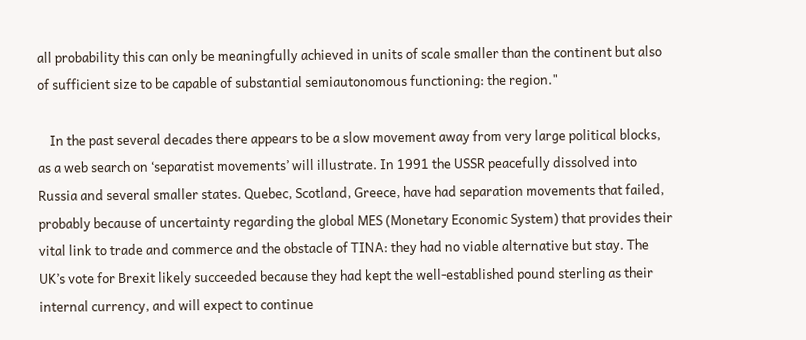all probability this can only be meaningfully achieved in units of scale smaller than the continent but also of sufficient size to be capable of substantial semiautonomous functioning: the region."

    In the past several decades there appears to be a slow movement away from very large political blocks, as a web search on ‘separatist movements’ will illustrate. In 1991 the USSR peacefully dissolved into Russia and several smaller states. Quebec, Scotland, Greece, have had separation movements that failed, probably because of uncertainty regarding the global MES (Monetary Economic System) that provides their vital link to trade and commerce and the obstacle of TINA: they had no viable alternative but stay. The UK’s vote for Brexit likely succeeded because they had kept the well-established pound sterling as their internal currency, and will expect to continue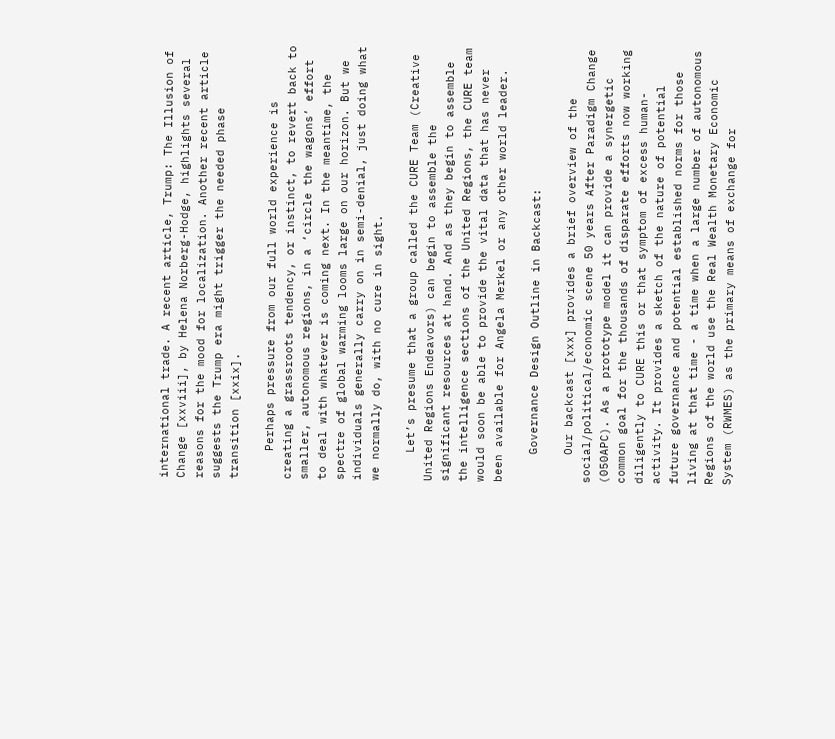international trade. A recent article, Trump: The Illusion of Change [xxviii], by Helena Norberg-Hodge, highlights several reasons for the mood for localization. Another recent article suggests the Trump era might trigger the needed phase transition [xxix].

    Perhaps pressure from our full world experience is creating a grassroots tendency, or instinct, to revert back to smaller, autonomous regions, in a ‘circle the wagons’ effort to deal with whatever is coming next. In the meantime, the spectre of global warming looms large on our horizon. But we individuals generally carry on in semi-denial, just doing what we normally do, with no cure in sight.

    Let’s presume that a group called the CURE Team (Creative United Regions Endeavors) can begin to assemble the significant resources at hand. And as they begin to assemble the intelligence sections of the United Regions, the CURE team would soon be able to provide the vital data that has never been available for Angela Merkel or any other world leader.

    Governance Design Outline in Backcast:

    Our backcast [xxx] provides a brief overview of the social/political/economic scene 50 years After Paradigm Change (050APC). As a prototype model it can provide a synergetic common goal for the thousands of disparate efforts now working diligently to CURE this or that symptom of excess human-activity. It provides a sketch of the nature of potential future governance and potential established norms for those living at that time - a time when a large number of autonomous Regions of the world use the Real Wealth Monetary Economic System (RWMES) as the primary means of exchange for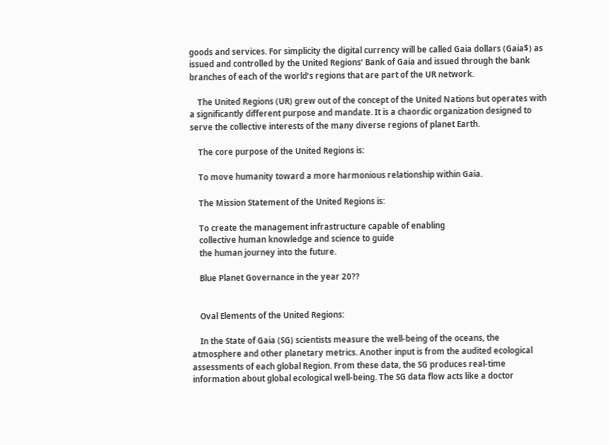goods and services. For simplicity the digital currency will be called Gaia dollars (Gaia$) as issued and controlled by the United Regions’ Bank of Gaia and issued through the bank branches of each of the world’s regions that are part of the UR network.

    The United Regions (UR) grew out of the concept of the United Nations but operates with a significantly different purpose and mandate. It is a chaordic organization designed to serve the collective interests of the many diverse regions of planet Earth.

    The core purpose of the United Regions is:

    To move humanity toward a more harmonious relationship within Gaia.

    The Mission Statement of the United Regions is:

    To create the management infrastructure capable of enabling
    collective human knowledge and science to guide
    the human journey into the future.

    Blue Planet Governance in the year 20??


    Oval Elements of the United Regions:

    In the State of Gaia (SG) scientists measure the well-being of the oceans, the atmosphere and other planetary metrics. Another input is from the audited ecological assessments of each global Region. From these data, the SG produces real-time information about global ecological well-being. The SG data flow acts like a doctor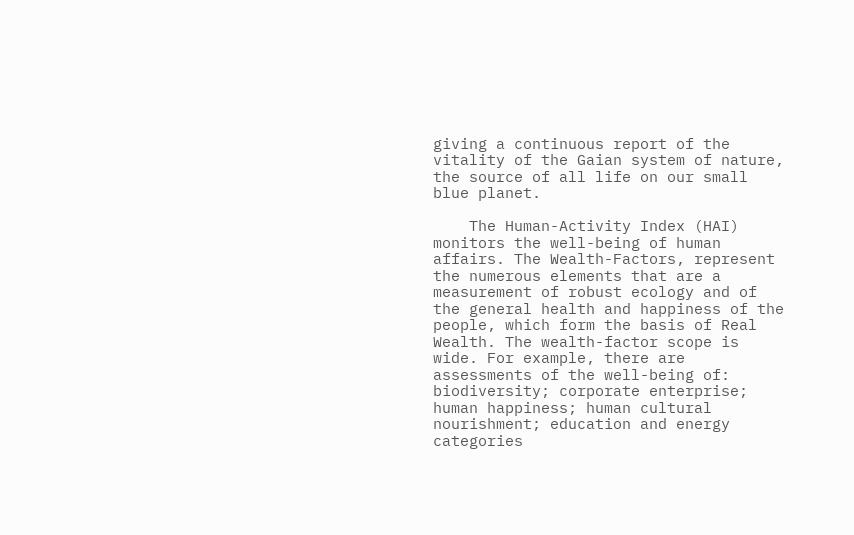giving a continuous report of the vitality of the Gaian system of nature, the source of all life on our small blue planet.

    The Human-Activity Index (HAI) monitors the well-being of human affairs. The Wealth-Factors, represent the numerous elements that are a measurement of robust ecology and of the general health and happiness of the people, which form the basis of Real Wealth. The wealth-factor scope is wide. For example, there are assessments of the well-being of: biodiversity; corporate enterprise; human happiness; human cultural nourishment; education and energy categories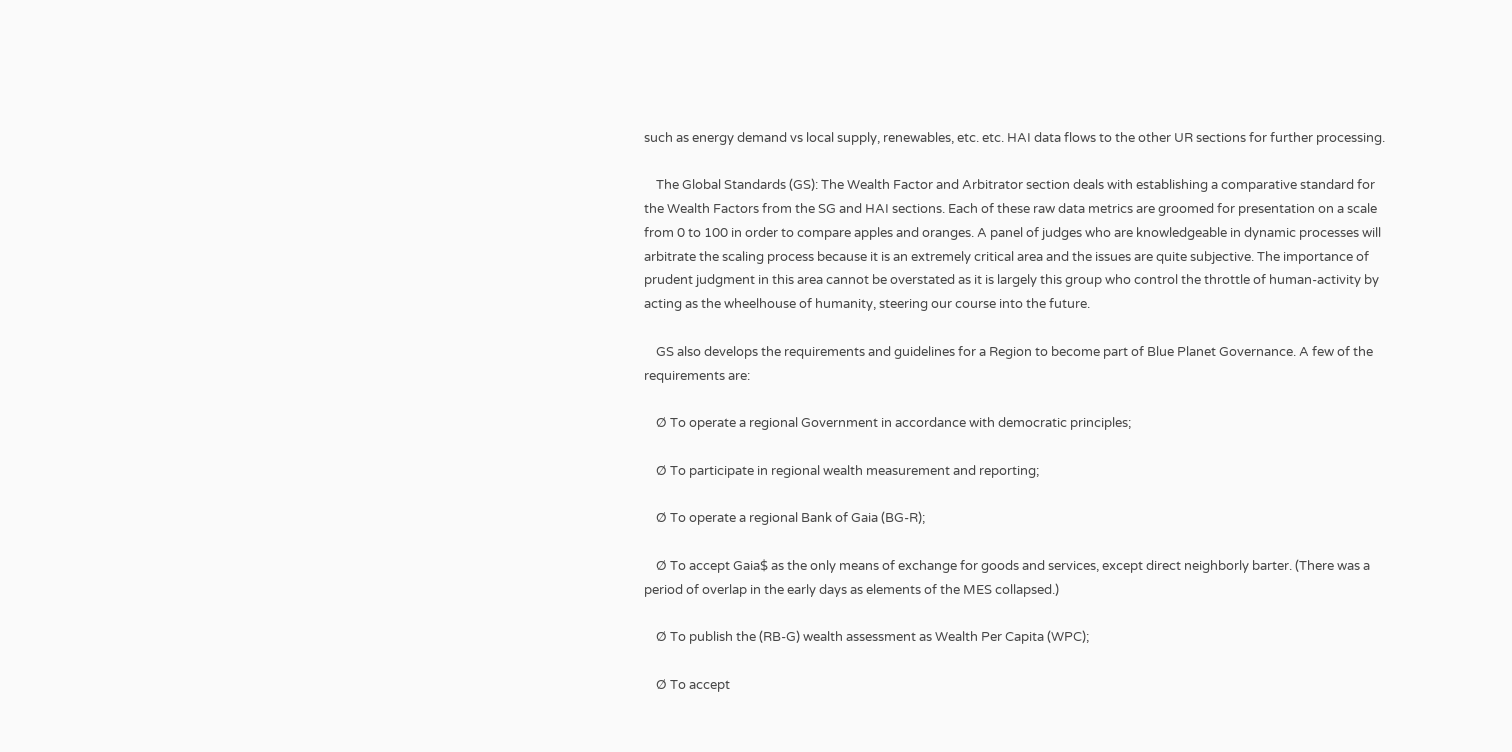such as energy demand vs local supply, renewables, etc. etc. HAI data flows to the other UR sections for further processing.

    The Global Standards (GS): The Wealth Factor and Arbitrator section deals with establishing a comparative standard for the Wealth Factors from the SG and HAI sections. Each of these raw data metrics are groomed for presentation on a scale from 0 to 100 in order to compare apples and oranges. A panel of judges who are knowledgeable in dynamic processes will arbitrate the scaling process because it is an extremely critical area and the issues are quite subjective. The importance of prudent judgment in this area cannot be overstated as it is largely this group who control the throttle of human-activity by acting as the wheelhouse of humanity, steering our course into the future.

    GS also develops the requirements and guidelines for a Region to become part of Blue Planet Governance. A few of the requirements are:

    Ø To operate a regional Government in accordance with democratic principles;

    Ø To participate in regional wealth measurement and reporting;

    Ø To operate a regional Bank of Gaia (BG-R);

    Ø To accept Gaia$ as the only means of exchange for goods and services, except direct neighborly barter. (There was a period of overlap in the early days as elements of the MES collapsed.)

    Ø To publish the (RB-G) wealth assessment as Wealth Per Capita (WPC);

    Ø To accept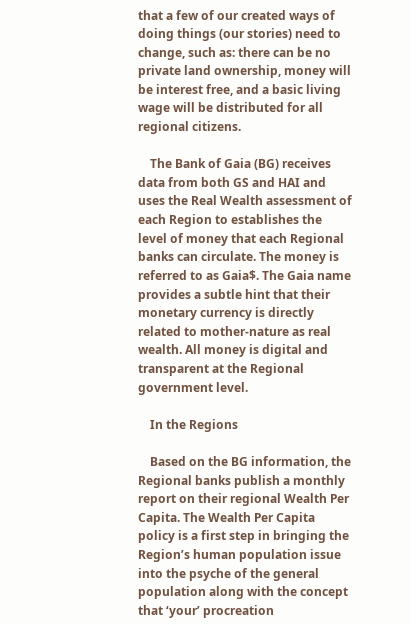that a few of our created ways of doing things (our stories) need to change, such as: there can be no private land ownership, money will be interest free, and a basic living wage will be distributed for all regional citizens.

    The Bank of Gaia (BG) receives data from both GS and HAI and uses the Real Wealth assessment of each Region to establishes the level of money that each Regional banks can circulate. The money is referred to as Gaia$. The Gaia name provides a subtle hint that their monetary currency is directly related to mother-nature as real wealth. All money is digital and transparent at the Regional government level.

    In the Regions

    Based on the BG information, the Regional banks publish a monthly report on their regional Wealth Per Capita. The Wealth Per Capita policy is a first step in bringing the Region’s human population issue into the psyche of the general population along with the concept that ‘your’ procreation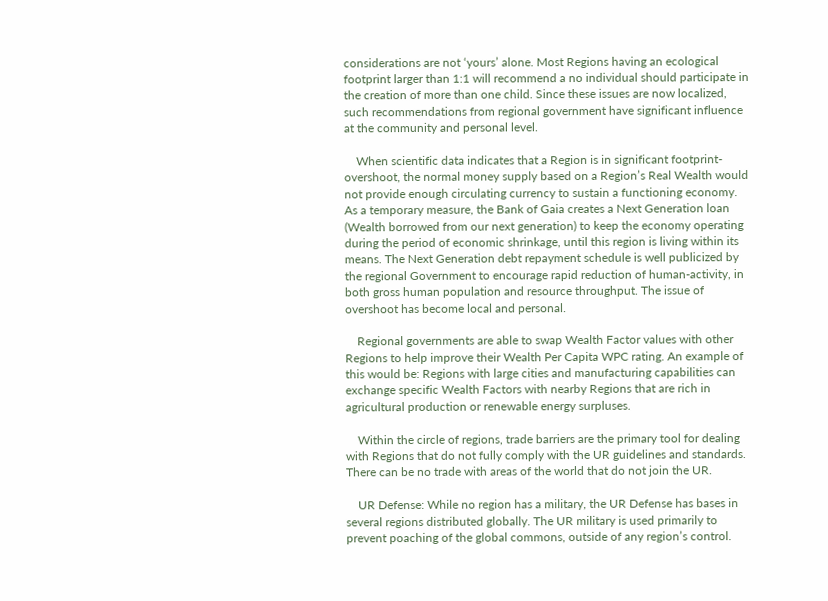considerations are not ‘yours’ alone. Most Regions having an ecological footprint larger than 1:1 will recommend a no individual should participate in the creation of more than one child. Since these issues are now localized, such recommendations from regional government have significant influence at the community and personal level.

    When scientific data indicates that a Region is in significant footprint-overshoot, the normal money supply based on a Region’s Real Wealth would not provide enough circulating currency to sustain a functioning economy. As a temporary measure, the Bank of Gaia creates a Next Generation loan (Wealth borrowed from our next generation) to keep the economy operating during the period of economic shrinkage, until this region is living within its means. The Next Generation debt repayment schedule is well publicized by the regional Government to encourage rapid reduction of human-activity, in both gross human population and resource throughput. The issue of overshoot has become local and personal.

    Regional governments are able to swap Wealth Factor values with other Regions to help improve their Wealth Per Capita WPC rating. An example of this would be: Regions with large cities and manufacturing capabilities can exchange specific Wealth Factors with nearby Regions that are rich in agricultural production or renewable energy surpluses.

    Within the circle of regions, trade barriers are the primary tool for dealing with Regions that do not fully comply with the UR guidelines and standards. There can be no trade with areas of the world that do not join the UR.

    UR Defense: While no region has a military, the UR Defense has bases in several regions distributed globally. The UR military is used primarily to prevent poaching of the global commons, outside of any region’s control.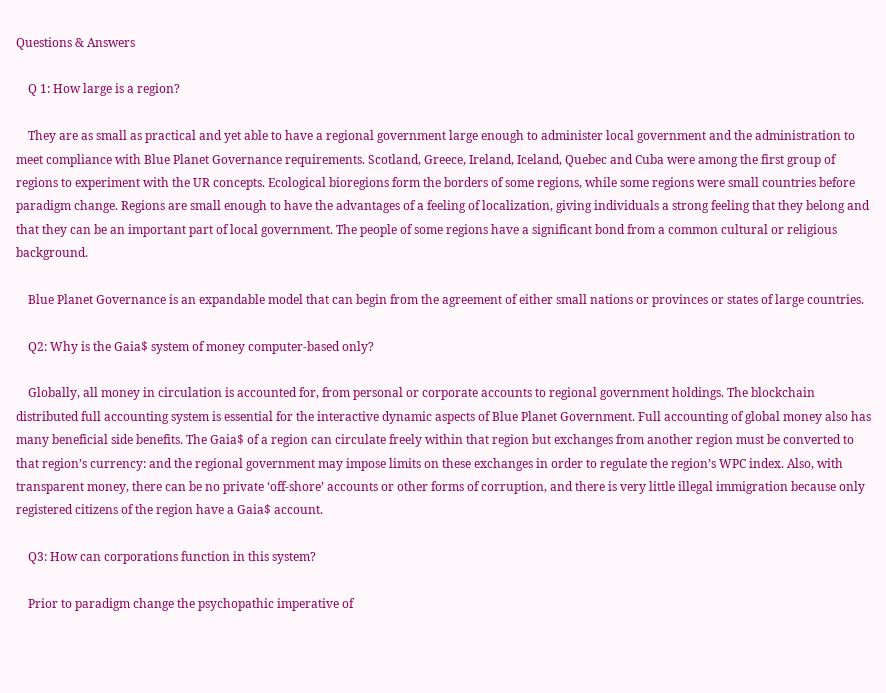Questions & Answers

    Q 1: How large is a region?

    They are as small as practical and yet able to have a regional government large enough to administer local government and the administration to meet compliance with Blue Planet Governance requirements. Scotland, Greece, Ireland, Iceland, Quebec and Cuba were among the first group of regions to experiment with the UR concepts. Ecological bioregions form the borders of some regions, while some regions were small countries before paradigm change. Regions are small enough to have the advantages of a feeling of localization, giving individuals a strong feeling that they belong and that they can be an important part of local government. The people of some regions have a significant bond from a common cultural or religious background.

    Blue Planet Governance is an expandable model that can begin from the agreement of either small nations or provinces or states of large countries.

    Q2: Why is the Gaia$ system of money computer-based only?

    Globally, all money in circulation is accounted for, from personal or corporate accounts to regional government holdings. The blockchain distributed full accounting system is essential for the interactive dynamic aspects of Blue Planet Government. Full accounting of global money also has many beneficial side benefits. The Gaia$ of a region can circulate freely within that region but exchanges from another region must be converted to that region’s currency: and the regional government may impose limits on these exchanges in order to regulate the region’s WPC index. Also, with transparent money, there can be no private ‘off-shore’ accounts or other forms of corruption, and there is very little illegal immigration because only registered citizens of the region have a Gaia$ account.

    Q3: How can corporations function in this system?

    Prior to paradigm change the psychopathic imperative of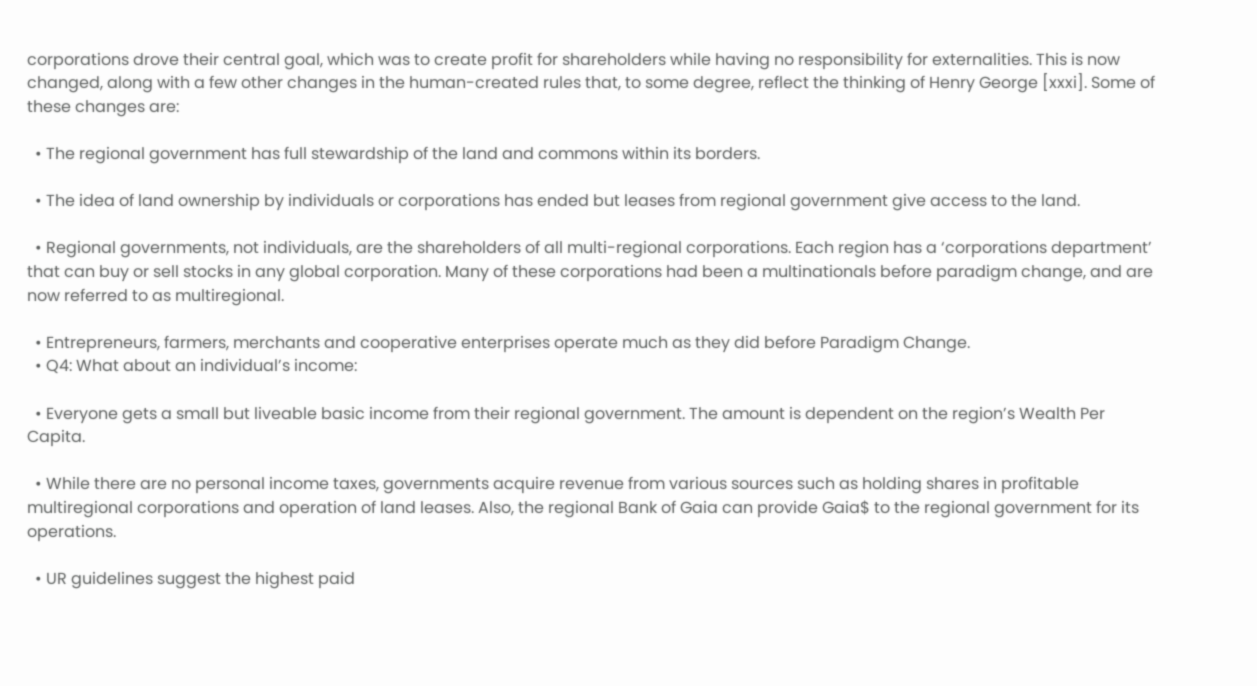corporations drove their central goal, which was to create profit for shareholders while having no responsibility for externalities. This is now changed, along with a few other changes in the human-created rules that, to some degree, reflect the thinking of Henry George [xxxi]. Some of these changes are:

  • The regional government has full stewardship of the land and commons within its borders.

  • The idea of land ownership by individuals or corporations has ended but leases from regional government give access to the land.

  • Regional governments, not individuals, are the shareholders of all multi-regional corporations. Each region has a ‘corporations department’ that can buy or sell stocks in any global corporation. Many of these corporations had been a multinationals before paradigm change, and are now referred to as multiregional.

  • Entrepreneurs, farmers, merchants and cooperative enterprises operate much as they did before Paradigm Change.
  • Q4: What about an individual’s income:

  • Everyone gets a small but liveable basic income from their regional government. The amount is dependent on the region’s Wealth Per Capita.

  • While there are no personal income taxes, governments acquire revenue from various sources such as holding shares in profitable multiregional corporations and operation of land leases. Also, the regional Bank of Gaia can provide Gaia$ to the regional government for its operations.

  • UR guidelines suggest the highest paid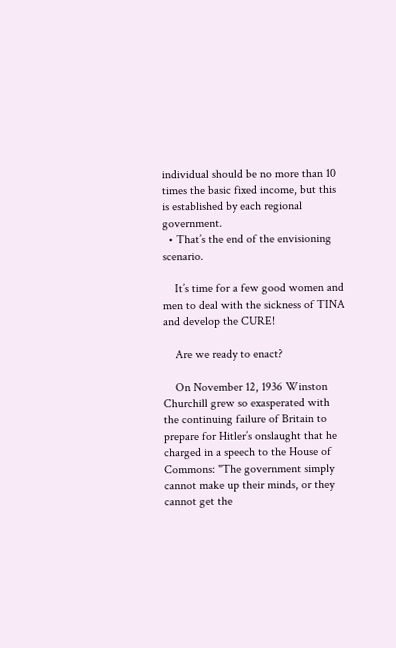individual should be no more than 10 times the basic fixed income, but this is established by each regional government.
  • That’s the end of the envisioning scenario.

    It’s time for a few good women and men to deal with the sickness of TINA and develop the CURE!

    Are we ready to enact?

    On November 12, 1936 Winston Churchill grew so exasperated with the continuing failure of Britain to prepare for Hitler’s onslaught that he charged in a speech to the House of Commons: "The government simply cannot make up their minds, or they cannot get the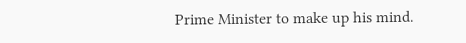Prime Minister to make up his mind.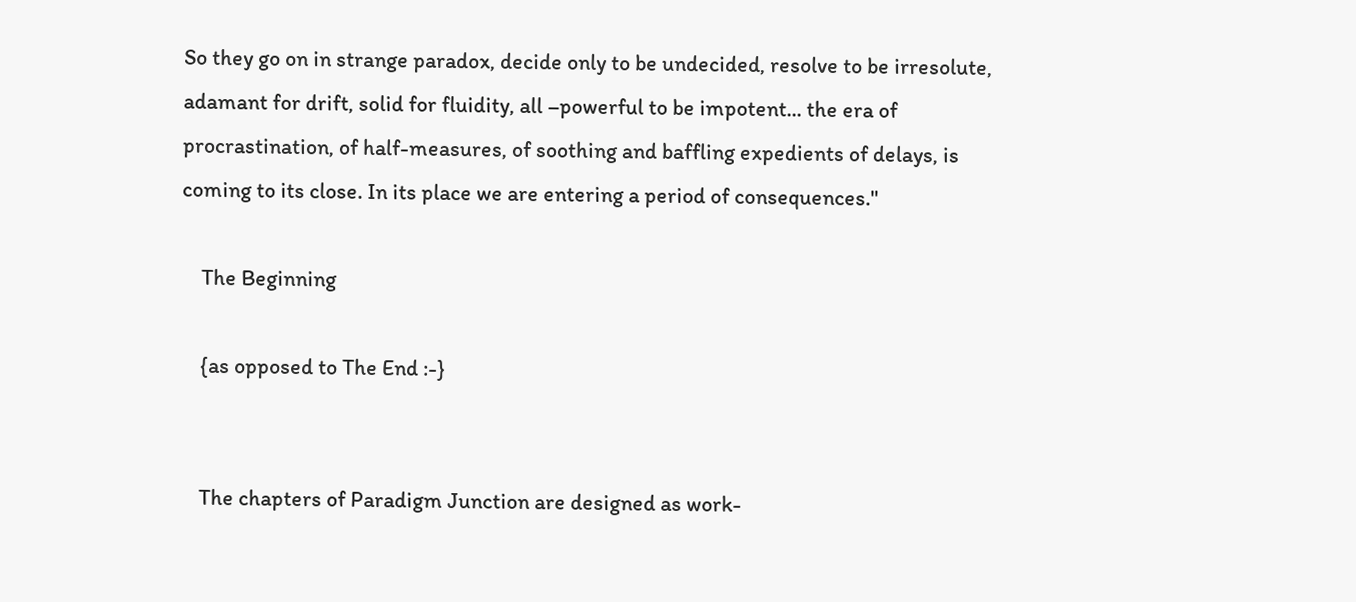So they go on in strange paradox, decide only to be undecided, resolve to be irresolute, adamant for drift, solid for fluidity, all –powerful to be impotent... the era of procrastination, of half-measures, of soothing and baffling expedients of delays, is coming to its close. In its place we are entering a period of consequences."

    The Beginning

    {as opposed to The End :-}


    The chapters of Paradigm Junction are designed as work-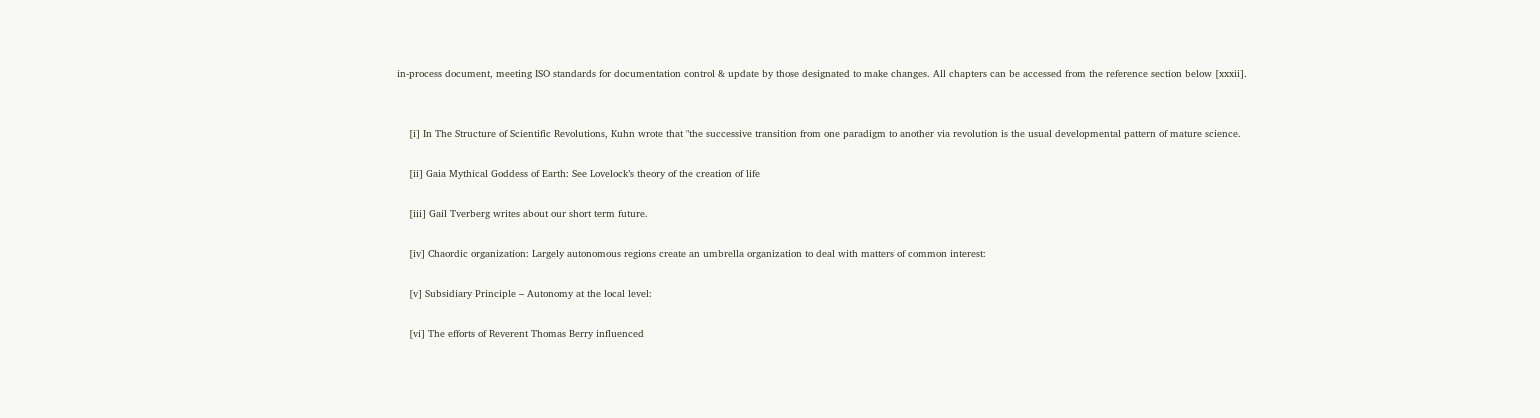in-process document, meeting ISO standards for documentation control & update by those designated to make changes. All chapters can be accessed from the reference section below [xxxii].


    [i] In The Structure of Scientific Revolutions, Kuhn wrote that "the successive transition from one paradigm to another via revolution is the usual developmental pattern of mature science.

    [ii] Gaia Mythical Goddess of Earth: See Lovelock’s theory of the creation of life

    [iii] Gail Tverberg writes about our short term future.

    [iv] Chaordic organization: Largely autonomous regions create an umbrella organization to deal with matters of common interest:

    [v] Subsidiary Principle – Autonomy at the local level:

    [vi] The efforts of Reverent Thomas Berry influenced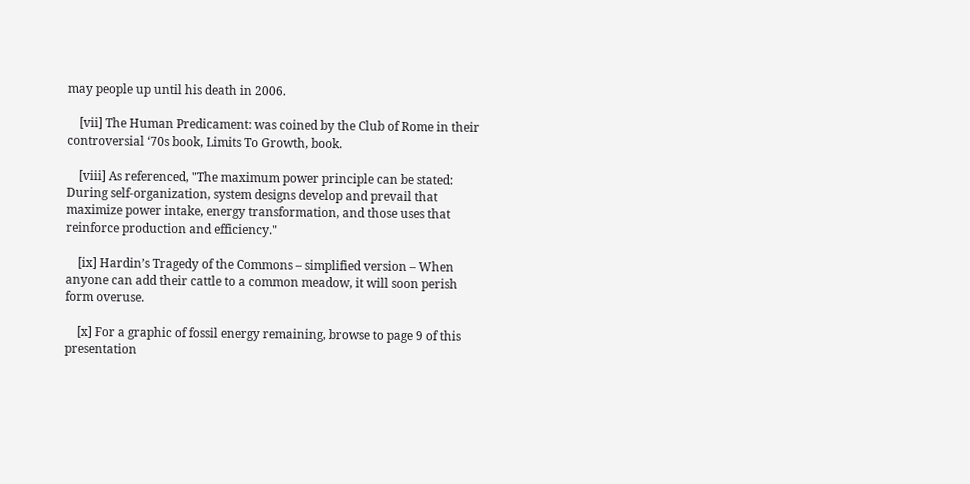may people up until his death in 2006.

    [vii] The Human Predicament: was coined by the Club of Rome in their controversial ‘70s book, Limits To Growth, book.

    [viii] As referenced, "The maximum power principle can be stated: During self-organization, system designs develop and prevail that maximize power intake, energy transformation, and those uses that reinforce production and efficiency."

    [ix] Hardin’s Tragedy of the Commons – simplified version – When anyone can add their cattle to a common meadow, it will soon perish form overuse.

    [x] For a graphic of fossil energy remaining, browse to page 9 of this presentation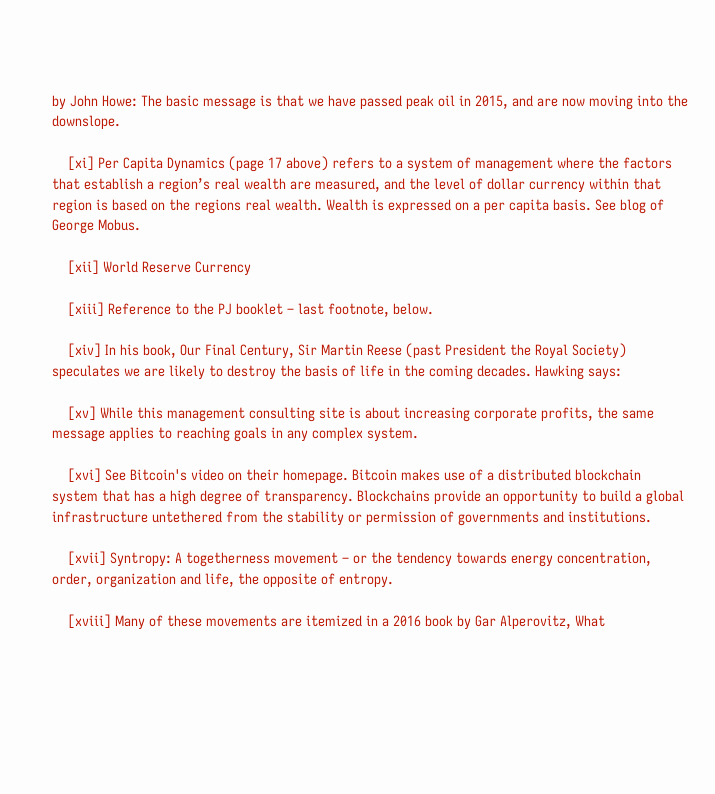by John Howe: The basic message is that we have passed peak oil in 2015, and are now moving into the downslope.

    [xi] Per Capita Dynamics (page 17 above) refers to a system of management where the factors that establish a region’s real wealth are measured, and the level of dollar currency within that region is based on the regions real wealth. Wealth is expressed on a per capita basis. See blog of George Mobus.

    [xii] World Reserve Currency

    [xiii] Reference to the PJ booklet – last footnote, below.

    [xiv] In his book, Our Final Century, Sir Martin Reese (past President the Royal Society) speculates we are likely to destroy the basis of life in the coming decades. Hawking says:

    [xv] While this management consulting site is about increasing corporate profits, the same message applies to reaching goals in any complex system.

    [xvi] See Bitcoin's video on their homepage. Bitcoin makes use of a distributed blockchain system that has a high degree of transparency. Blockchains provide an opportunity to build a global infrastructure untethered from the stability or permission of governments and institutions.

    [xvii] Syntropy: A togetherness movement – or the tendency towards energy concentration, order, organization and life, the opposite of entropy.

    [xviii] Many of these movements are itemized in a 2016 book by Gar Alperovitz, What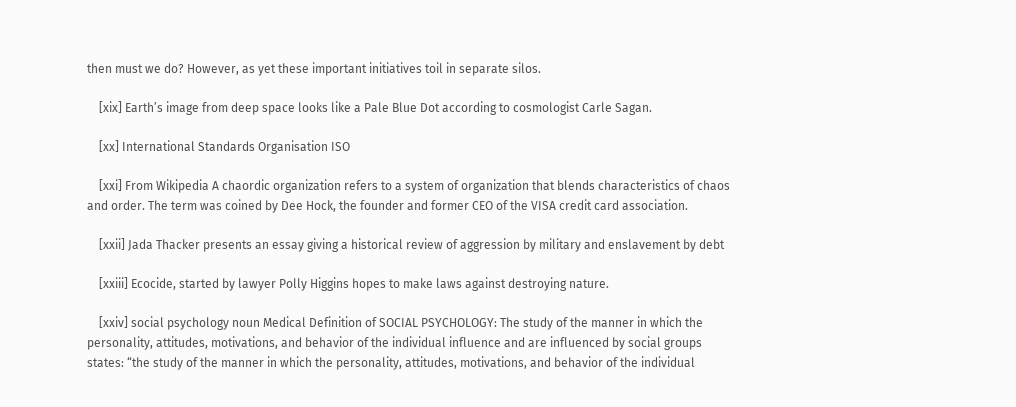then must we do? However, as yet these important initiatives toil in separate silos.

    [xix] Earth’s image from deep space looks like a Pale Blue Dot according to cosmologist Carle Sagan.

    [xx] International Standards Organisation ISO

    [xxi] From Wikipedia A chaordic organization refers to a system of organization that blends characteristics of chaos and order. The term was coined by Dee Hock, the founder and former CEO of the VISA credit card association.

    [xxii] Jada Thacker presents an essay giving a historical review of aggression by military and enslavement by debt

    [xxiii] Ecocide, started by lawyer Polly Higgins hopes to make laws against destroying nature.

    [xxiv] social psychology noun Medical Definition of SOCIAL PSYCHOLOGY: The study of the manner in which the personality, attitudes, motivations, and behavior of the individual influence and are influenced by social groups states: “the study of the manner in which the personality, attitudes, motivations, and behavior of the individual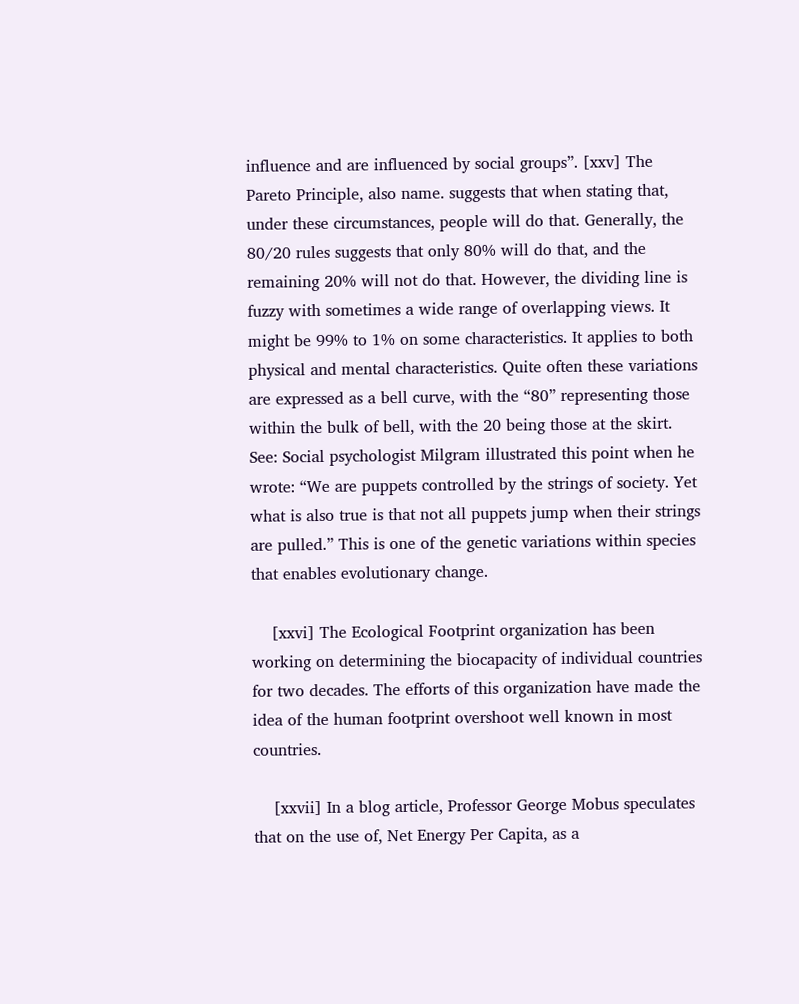influence and are influenced by social groups”. [xxv] The Pareto Principle, also name. suggests that when stating that, under these circumstances, people will do that. Generally, the 80/20 rules suggests that only 80% will do that, and the remaining 20% will not do that. However, the dividing line is fuzzy with sometimes a wide range of overlapping views. It might be 99% to 1% on some characteristics. It applies to both physical and mental characteristics. Quite often these variations are expressed as a bell curve, with the “80” representing those within the bulk of bell, with the 20 being those at the skirt. See: Social psychologist Milgram illustrated this point when he wrote: “We are puppets controlled by the strings of society. Yet what is also true is that not all puppets jump when their strings are pulled.” This is one of the genetic variations within species that enables evolutionary change.

    [xxvi] The Ecological Footprint organization has been working on determining the biocapacity of individual countries for two decades. The efforts of this organization have made the idea of the human footprint overshoot well known in most countries.

    [xxvii] In a blog article, Professor George Mobus speculates that on the use of, Net Energy Per Capita, as a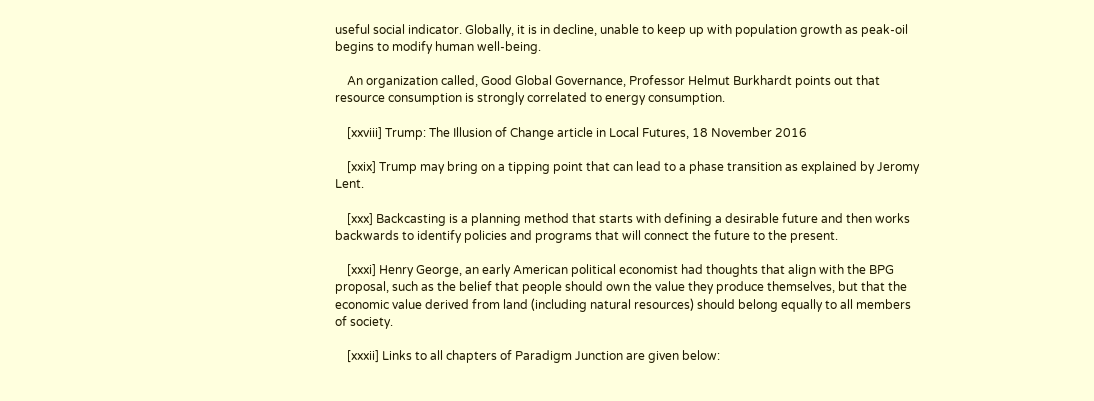useful social indicator. Globally, it is in decline, unable to keep up with population growth as peak-oil begins to modify human well-being.

    An organization called, Good Global Governance, Professor Helmut Burkhardt points out that resource consumption is strongly correlated to energy consumption.

    [xxviii] Trump: The Illusion of Change article in Local Futures, 18 November 2016

    [xxix] Trump may bring on a tipping point that can lead to a phase transition as explained by Jeromy Lent.

    [xxx] Backcasting is a planning method that starts with defining a desirable future and then works backwards to identify policies and programs that will connect the future to the present.

    [xxxi] Henry George, an early American political economist had thoughts that align with the BPG proposal, such as the belief that people should own the value they produce themselves, but that the economic value derived from land (including natural resources) should belong equally to all members of society.

    [xxxii] Links to all chapters of Paradigm Junction are given below: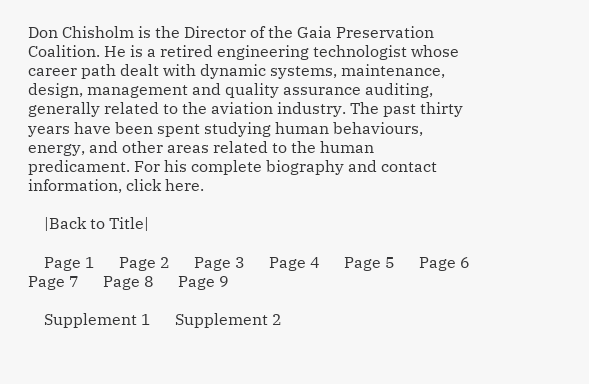Don Chisholm is the Director of the Gaia Preservation Coalition. He is a retired engineering technologist whose career path dealt with dynamic systems, maintenance, design, management and quality assurance auditing, generally related to the aviation industry. The past thirty years have been spent studying human behaviours, energy, and other areas related to the human predicament. For his complete biography and contact information, click here.

    |Back to Title|

    Page 1      Page 2      Page 3      Page 4      Page 5      Page 6      Page 7      Page 8      Page 9

    Supplement 1      Supplement 2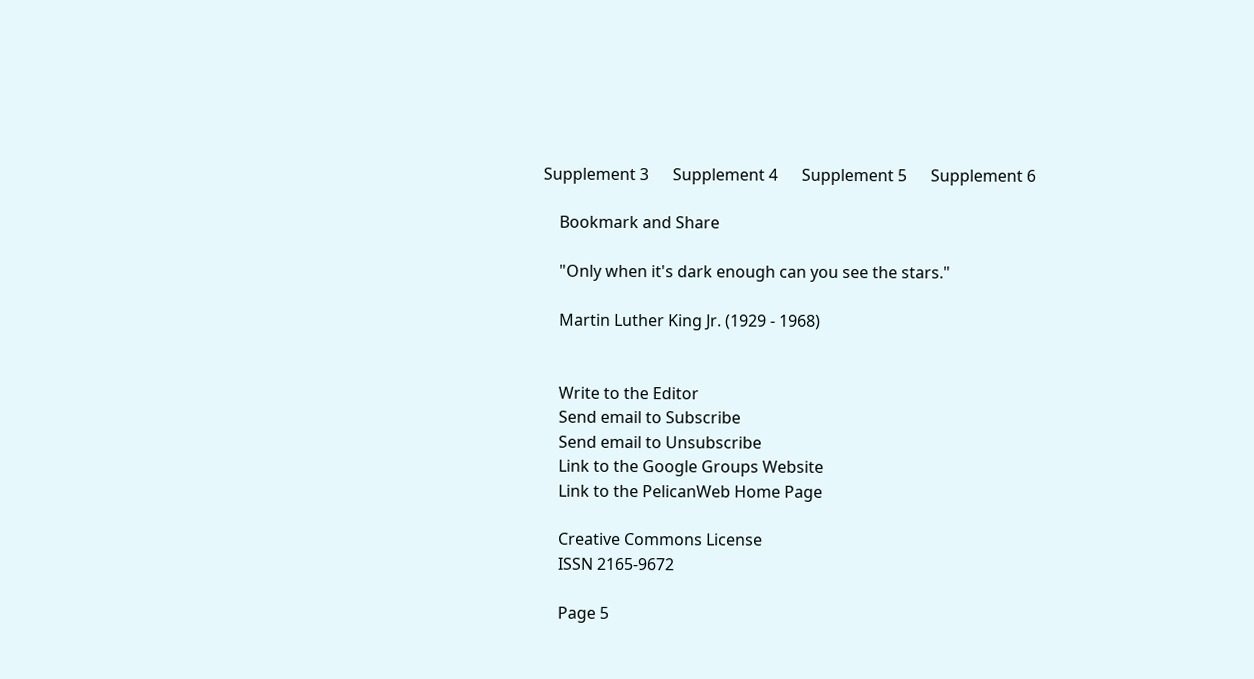Supplement 3      Supplement 4      Supplement 5      Supplement 6

    Bookmark and Share

    "Only when it's dark enough can you see the stars."

    Martin Luther King Jr. (1929 - 1968)


    Write to the Editor
    Send email to Subscribe
    Send email to Unsubscribe
    Link to the Google Groups Website
    Link to the PelicanWeb Home Page

    Creative Commons License
    ISSN 2165-9672

    Page 5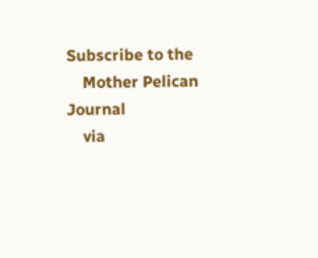Subscribe to the
    Mother Pelican Journal
    via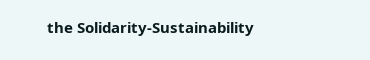the Solidarity-Sustainability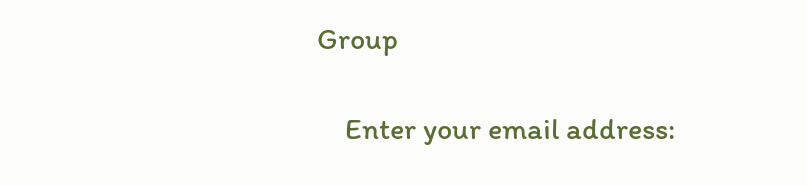Group

    Enter your email address: